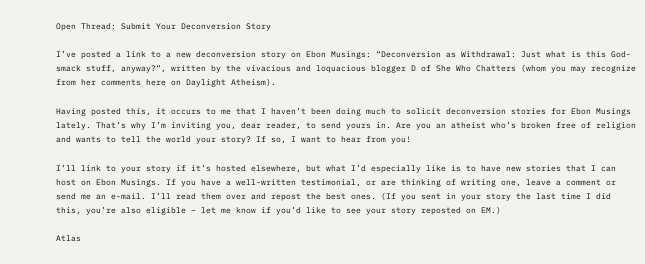Open Thread: Submit Your Deconversion Story

I’ve posted a link to a new deconversion story on Ebon Musings: “Deconversion as Withdrawal: Just what is this God-smack stuff, anyway?“, written by the vivacious and loquacious blogger D of She Who Chatters (whom you may recognize from her comments here on Daylight Atheism).

Having posted this, it occurs to me that I haven’t been doing much to solicit deconversion stories for Ebon Musings lately. That’s why I’m inviting you, dear reader, to send yours in. Are you an atheist who’s broken free of religion and wants to tell the world your story? If so, I want to hear from you!

I’ll link to your story if it’s hosted elsewhere, but what I’d especially like is to have new stories that I can host on Ebon Musings. If you have a well-written testimonial, or are thinking of writing one, leave a comment or send me an e-mail. I’ll read them over and repost the best ones. (If you sent in your story the last time I did this, you’re also eligible – let me know if you’d like to see your story reposted on EM.)

Atlas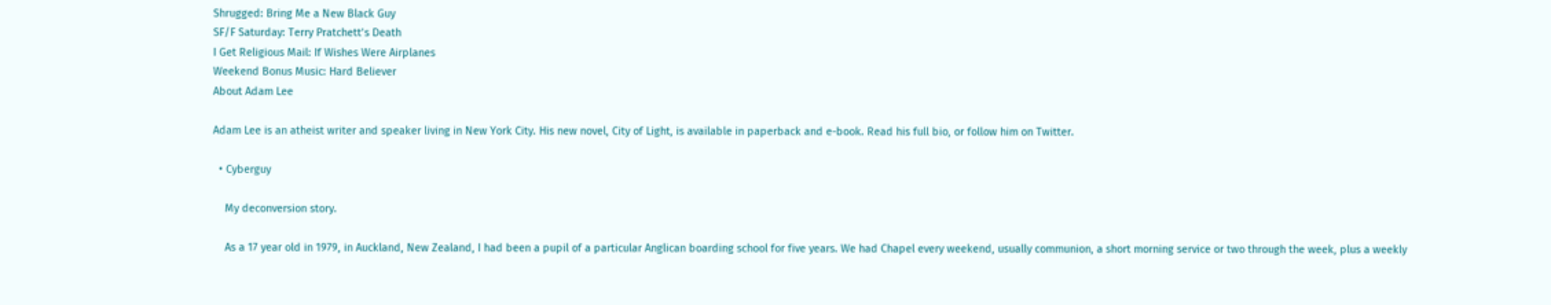Shrugged: Bring Me a New Black Guy
SF/F Saturday: Terry Pratchett’s Death
I Get Religious Mail: If Wishes Were Airplanes
Weekend Bonus Music: Hard Believer
About Adam Lee

Adam Lee is an atheist writer and speaker living in New York City. His new novel, City of Light, is available in paperback and e-book. Read his full bio, or follow him on Twitter.

  • Cyberguy

    My deconversion story.

    As a 17 year old in 1979, in Auckland, New Zealand, I had been a pupil of a particular Anglican boarding school for five years. We had Chapel every weekend, usually communion, a short morning service or two through the week, plus a weekly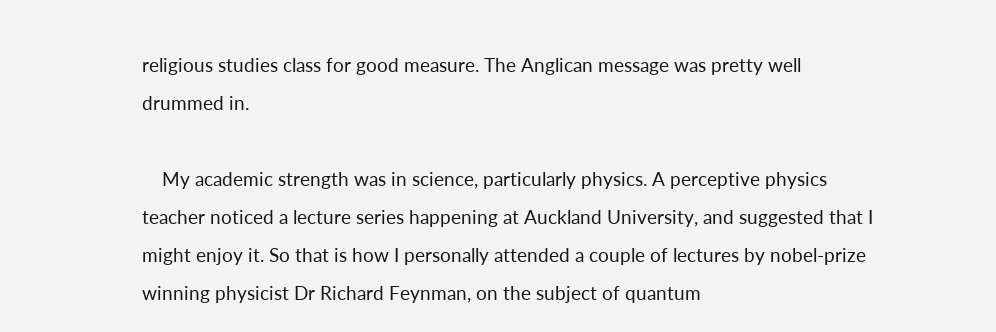religious studies class for good measure. The Anglican message was pretty well drummed in.

    My academic strength was in science, particularly physics. A perceptive physics teacher noticed a lecture series happening at Auckland University, and suggested that I might enjoy it. So that is how I personally attended a couple of lectures by nobel-prize winning physicist Dr Richard Feynman, on the subject of quantum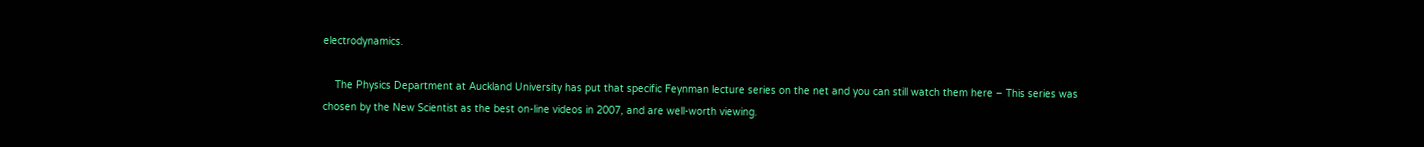electrodynamics.

    The Physics Department at Auckland University has put that specific Feynman lecture series on the net and you can still watch them here – This series was chosen by the New Scientist as the best on-line videos in 2007, and are well-worth viewing.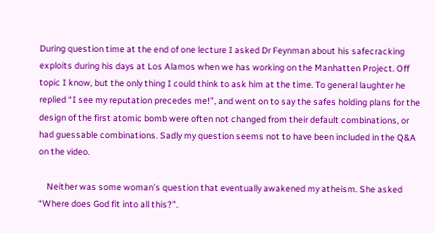During question time at the end of one lecture I asked Dr Feynman about his safecracking exploits during his days at Los Alamos when we has working on the Manhatten Project. Off topic I know, but the only thing I could think to ask him at the time. To general laughter he replied “I see my reputation precedes me!”, and went on to say the safes holding plans for the design of the first atomic bomb were often not changed from their default combinations, or had guessable combinations. Sadly my question seems not to have been included in the Q&A on the video.

    Neither was some woman’s question that eventually awakened my atheism. She asked “Where does God fit into all this?”.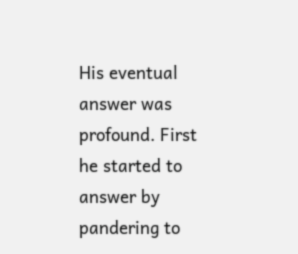His eventual answer was profound. First he started to answer by pandering to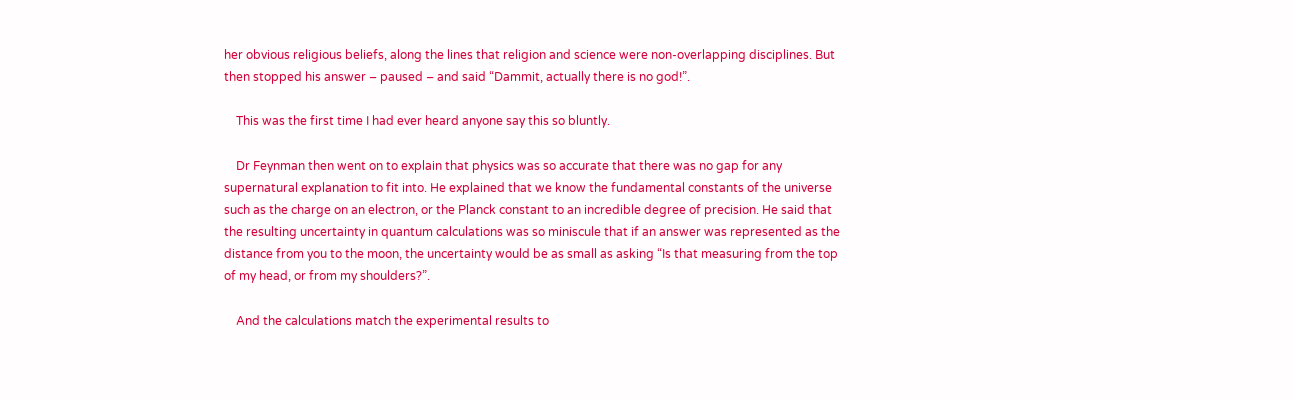her obvious religious beliefs, along the lines that religion and science were non-overlapping disciplines. But then stopped his answer – paused – and said “Dammit, actually there is no god!”.

    This was the first time I had ever heard anyone say this so bluntly.

    Dr Feynman then went on to explain that physics was so accurate that there was no gap for any supernatural explanation to fit into. He explained that we know the fundamental constants of the universe such as the charge on an electron, or the Planck constant to an incredible degree of precision. He said that the resulting uncertainty in quantum calculations was so miniscule that if an answer was represented as the distance from you to the moon, the uncertainty would be as small as asking “Is that measuring from the top of my head, or from my shoulders?”.

    And the calculations match the experimental results to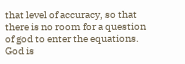that level of accuracy, so that there is no room for a question of god to enter the equations. God is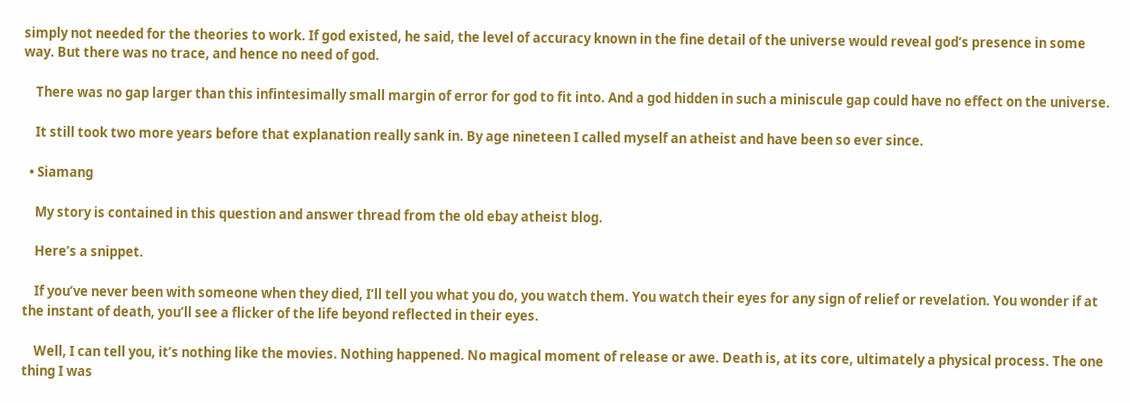simply not needed for the theories to work. If god existed, he said, the level of accuracy known in the fine detail of the universe would reveal god’s presence in some way. But there was no trace, and hence no need of god.

    There was no gap larger than this infintesimally small margin of error for god to fit into. And a god hidden in such a miniscule gap could have no effect on the universe.

    It still took two more years before that explanation really sank in. By age nineteen I called myself an atheist and have been so ever since.

  • Siamang

    My story is contained in this question and answer thread from the old ebay atheist blog.

    Here’s a snippet.

    If you’ve never been with someone when they died, I’ll tell you what you do, you watch them. You watch their eyes for any sign of relief or revelation. You wonder if at the instant of death, you’ll see a flicker of the life beyond reflected in their eyes.

    Well, I can tell you, it’s nothing like the movies. Nothing happened. No magical moment of release or awe. Death is, at its core, ultimately a physical process. The one thing I was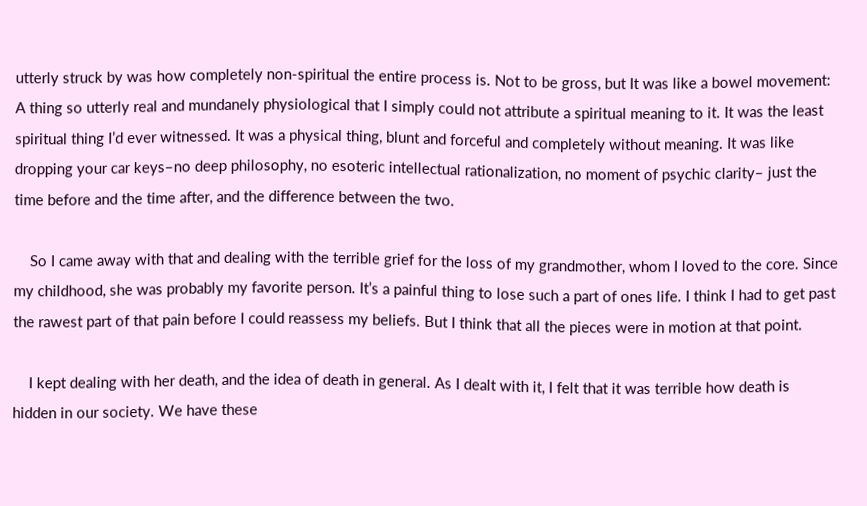utterly struck by was how completely non-spiritual the entire process is. Not to be gross, but It was like a bowel movement: A thing so utterly real and mundanely physiological that I simply could not attribute a spiritual meaning to it. It was the least spiritual thing I’d ever witnessed. It was a physical thing, blunt and forceful and completely without meaning. It was like dropping your car keys–no deep philosophy, no esoteric intellectual rationalization, no moment of psychic clarity– just the time before and the time after, and the difference between the two.

    So I came away with that and dealing with the terrible grief for the loss of my grandmother, whom I loved to the core. Since my childhood, she was probably my favorite person. It’s a painful thing to lose such a part of ones life. I think I had to get past the rawest part of that pain before I could reassess my beliefs. But I think that all the pieces were in motion at that point.

    I kept dealing with her death, and the idea of death in general. As I dealt with it, I felt that it was terrible how death is hidden in our society. We have these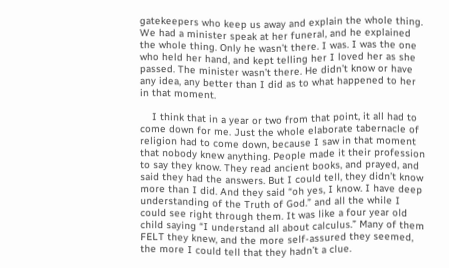gatekeepers who keep us away and explain the whole thing. We had a minister speak at her funeral, and he explained the whole thing. Only he wasn’t there. I was. I was the one who held her hand, and kept telling her I loved her as she passed. The minister wasn’t there. He didn’t know or have any idea, any better than I did as to what happened to her in that moment.

    I think that in a year or two from that point, it all had to come down for me. Just the whole elaborate tabernacle of religion had to come down, because I saw in that moment that nobody knew anything. People made it their profession to say they know. They read ancient books, and prayed, and said they had the answers. But I could tell, they didn’t know more than I did. And they said “oh yes, I know. I have deep understanding of the Truth of God.” and all the while I could see right through them. It was like a four year old child saying “I understand all about calculus.” Many of them FELT they knew, and the more self-assured they seemed, the more I could tell that they hadn’t a clue.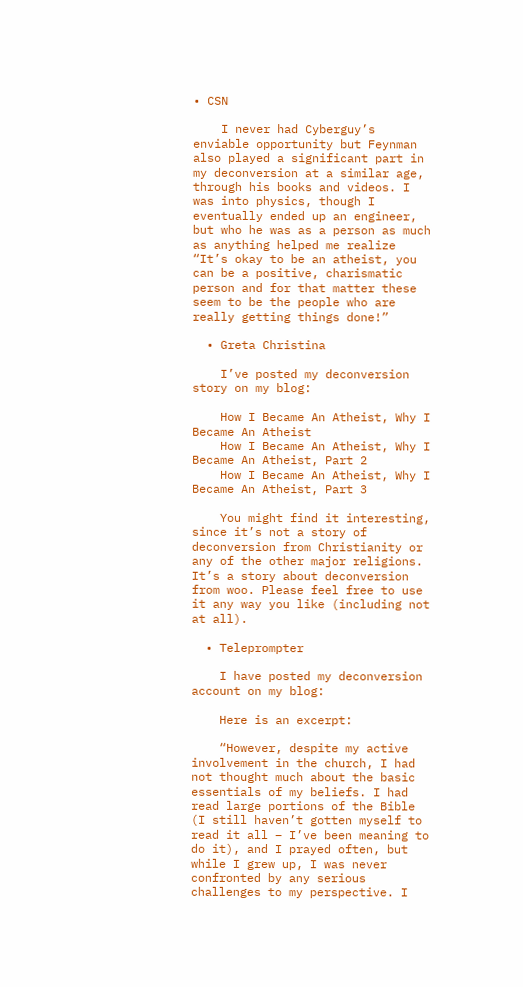• CSN

    I never had Cyberguy’s enviable opportunity but Feynman also played a significant part in my deconversion at a similar age, through his books and videos. I was into physics, though I eventually ended up an engineer, but who he was as a person as much as anything helped me realize “It’s okay to be an atheist, you can be a positive, charismatic person and for that matter these seem to be the people who are really getting things done!”

  • Greta Christina

    I’ve posted my deconversion story on my blog:

    How I Became An Atheist, Why I Became An Atheist
    How I Became An Atheist, Why I Became An Atheist, Part 2
    How I Became An Atheist, Why I Became An Atheist, Part 3

    You might find it interesting, since it’s not a story of deconversion from Christianity or any of the other major religions. It’s a story about deconversion from woo. Please feel free to use it any way you like (including not at all).

  • Teleprompter

    I have posted my deconversion account on my blog:

    Here is an excerpt:

    “However, despite my active involvement in the church, I had not thought much about the basic essentials of my beliefs. I had read large portions of the Bible (I still haven’t gotten myself to read it all – I’ve been meaning to do it), and I prayed often, but while I grew up, I was never confronted by any serious challenges to my perspective. I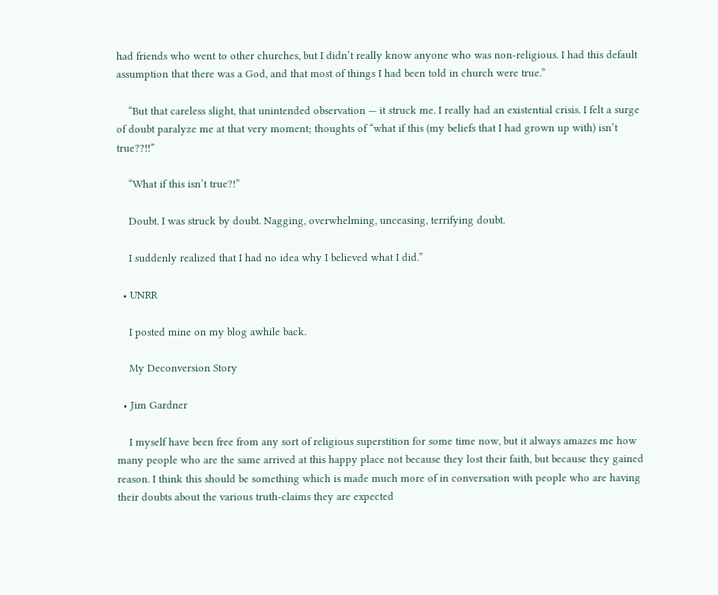had friends who went to other churches, but I didn’t really know anyone who was non-religious. I had this default assumption that there was a God, and that most of things I had been told in church were true.”

    “But that careless slight, that unintended observation — it struck me. I really had an existential crisis. I felt a surge of doubt paralyze me at that very moment; thoughts of “what if this (my beliefs that I had grown up with) isn’t true??!!”

    “What if this isn’t true?!”

    Doubt. I was struck by doubt. Nagging, overwhelming, unceasing, terrifying doubt.

    I suddenly realized that I had no idea why I believed what I did.”

  • UNRR

    I posted mine on my blog awhile back.

    My Deconversion Story

  • Jim Gardner

    I myself have been free from any sort of religious superstition for some time now, but it always amazes me how many people who are the same arrived at this happy place not because they lost their faith, but because they gained reason. I think this should be something which is made much more of in conversation with people who are having their doubts about the various truth-claims they are expected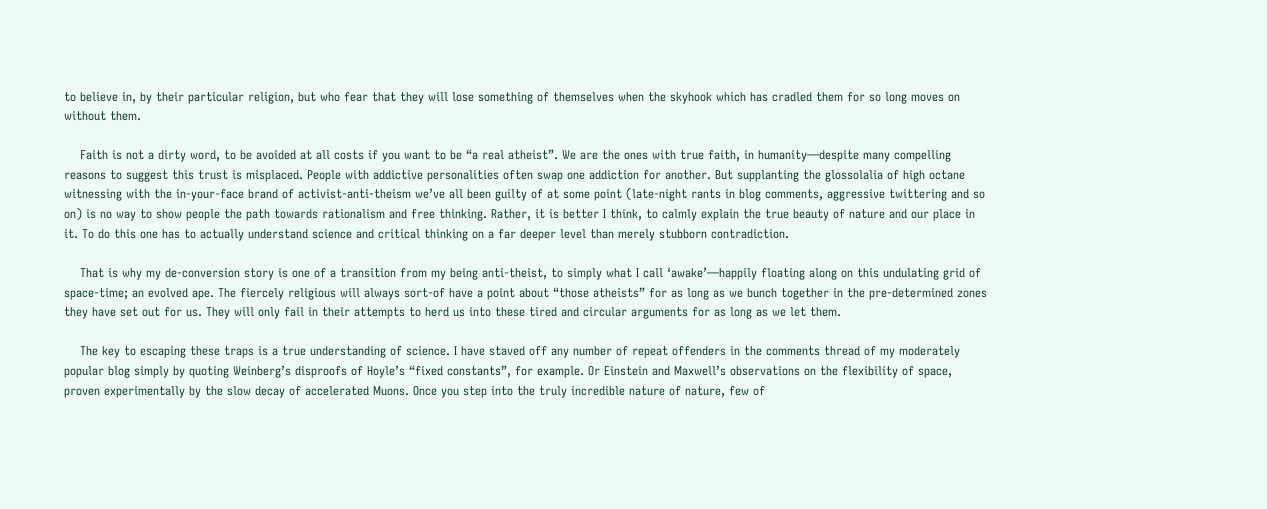to believe in, by their particular religion, but who fear that they will lose something of themselves when the skyhook which has cradled them for so long moves on without them.

    Faith is not a dirty word, to be avoided at all costs if you want to be “a real atheist”. We are the ones with true faith, in humanity—despite many compelling reasons to suggest this trust is misplaced. People with addictive personalities often swap one addiction for another. But supplanting the glossolalia of high octane witnessing with the in-your-face brand of activist-anti-theism we’ve all been guilty of at some point (late-night rants in blog comments, aggressive twittering and so on) is no way to show people the path towards rationalism and free thinking. Rather, it is better I think, to calmly explain the true beauty of nature and our place in it. To do this one has to actually understand science and critical thinking on a far deeper level than merely stubborn contradiction.

    That is why my de-conversion story is one of a transition from my being anti-theist, to simply what I call ‘awake’—happily floating along on this undulating grid of space-time; an evolved ape. The fiercely religious will always sort-of have a point about “those atheists” for as long as we bunch together in the pre-determined zones they have set out for us. They will only fail in their attempts to herd us into these tired and circular arguments for as long as we let them.

    The key to escaping these traps is a true understanding of science. I have staved off any number of repeat offenders in the comments thread of my moderately popular blog simply by quoting Weinberg’s disproofs of Hoyle’s “fixed constants”, for example. Or Einstein and Maxwell’s observations on the flexibility of space, proven experimentally by the slow decay of accelerated Muons. Once you step into the truly incredible nature of nature, few of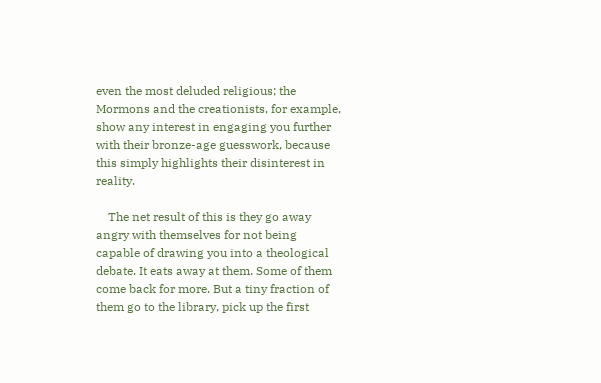even the most deluded religious; the Mormons and the creationists, for example, show any interest in engaging you further with their bronze-age guesswork, because this simply highlights their disinterest in reality.

    The net result of this is they go away angry with themselves for not being capable of drawing you into a theological debate. It eats away at them. Some of them come back for more. But a tiny fraction of them go to the library, pick up the first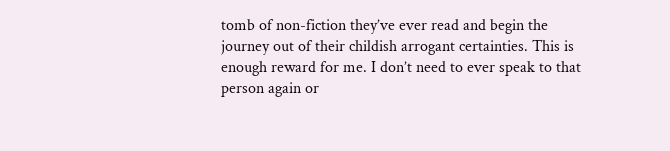tomb of non-fiction they’ve ever read and begin the journey out of their childish arrogant certainties. This is enough reward for me. I don’t need to ever speak to that person again or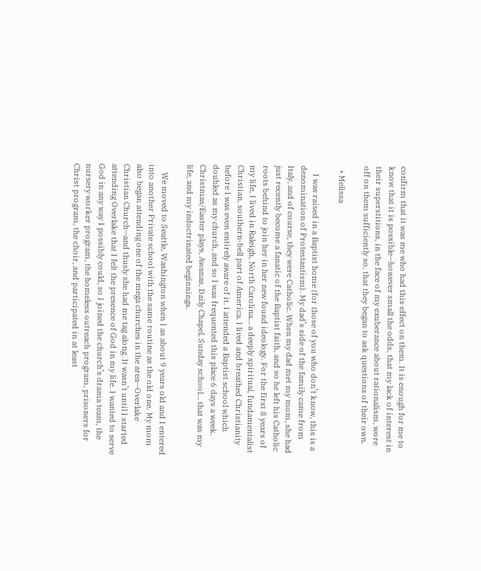confirm that it was me who had this effect on them. It is enough for me to know that it is possible—however small the odds, that my lack of interest in their superstitions, in the face of my exuberance about rationalism, wore off on them sufficiently so, that they began to ask questions of their own.

  • Melissa

    I was raised in a Baptist home (for those of you who don’t know, this is a denomination of Protestantism). My dad’s side of the family came from Italy, and of course, they were Catholic. When my dad met my mom, she had just recently become a fanatic of the Baptist faith, and so he left his Catholic roots behind to join her in her new found ideology. For the first 8 years of my life, I lived in Raleigh, North Carolina… a deeply spiritual, fundamentalist Christian, southern-bell part of America. I lived and breathed Christianity before I was even entirely aware of it. I attended a Baptist school which doubled as my church, and so I was frequented this place 6 days a week. Christmas/Easter plays, Awanas, Daily Chapel, Sunday school… that was my life, and my indoctrinated beginnings.

    We moved to Seattle, Washington when I as about 9 years old and I entered into another Private school with the same routine as the old one. My mom also began attending one of the mega churches in the area—Overlake Christian Church—and thusly she had me tag along. It wasn’t until I started attending Overlake that I felt the presence of God in my life. I wanted to serve God in any way I possibly could, so I joined the church’s drama team, the nursery worker program, the homeless outreach program, prisoners for Christ program, the choir, and participated in at least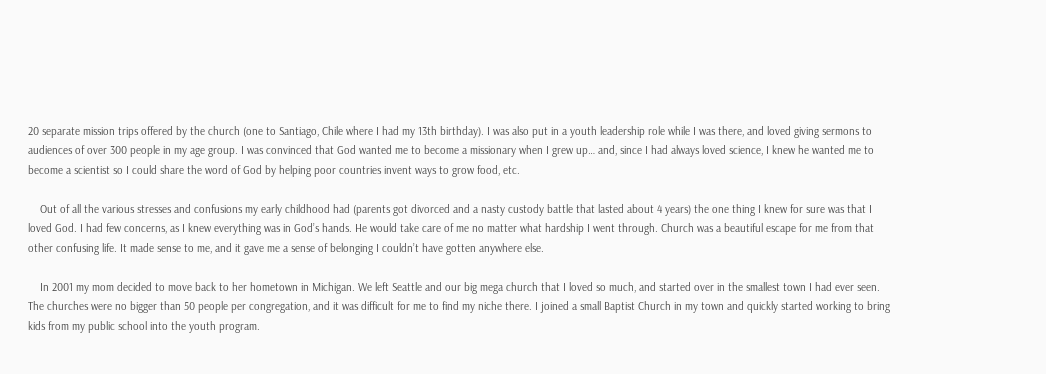20 separate mission trips offered by the church (one to Santiago, Chile where I had my 13th birthday). I was also put in a youth leadership role while I was there, and loved giving sermons to audiences of over 300 people in my age group. I was convinced that God wanted me to become a missionary when I grew up… and, since I had always loved science, I knew he wanted me to become a scientist so I could share the word of God by helping poor countries invent ways to grow food, etc.

    Out of all the various stresses and confusions my early childhood had (parents got divorced and a nasty custody battle that lasted about 4 years) the one thing I knew for sure was that I loved God. I had few concerns, as I knew everything was in God’s hands. He would take care of me no matter what hardship I went through. Church was a beautiful escape for me from that other confusing life. It made sense to me, and it gave me a sense of belonging I couldn’t have gotten anywhere else.

    In 2001 my mom decided to move back to her hometown in Michigan. We left Seattle and our big mega church that I loved so much, and started over in the smallest town I had ever seen. The churches were no bigger than 50 people per congregation, and it was difficult for me to find my niche there. I joined a small Baptist Church in my town and quickly started working to bring kids from my public school into the youth program.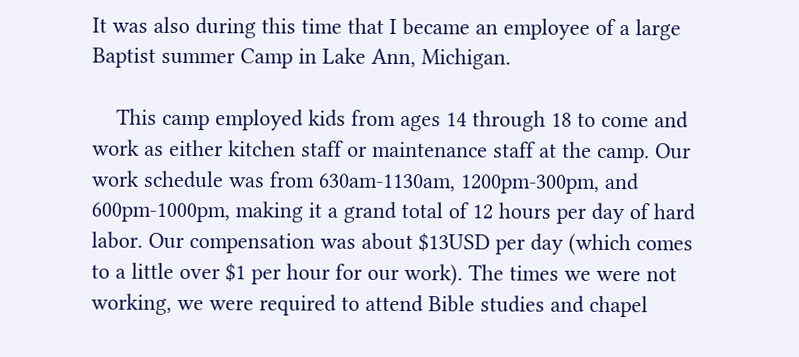It was also during this time that I became an employee of a large Baptist summer Camp in Lake Ann, Michigan.

    This camp employed kids from ages 14 through 18 to come and work as either kitchen staff or maintenance staff at the camp. Our work schedule was from 630am-1130am, 1200pm-300pm, and 600pm-1000pm, making it a grand total of 12 hours per day of hard labor. Our compensation was about $13USD per day (which comes to a little over $1 per hour for our work). The times we were not working, we were required to attend Bible studies and chapel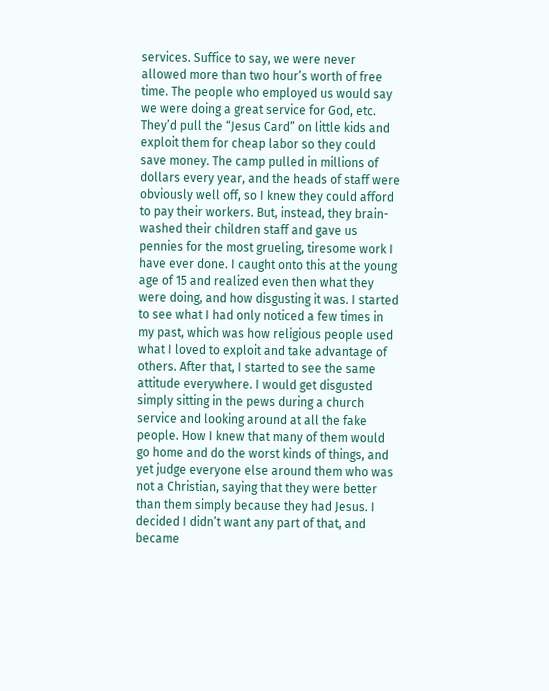services. Suffice to say, we were never allowed more than two hour’s worth of free time. The people who employed us would say we were doing a great service for God, etc. They’d pull the “Jesus Card” on little kids and exploit them for cheap labor so they could save money. The camp pulled in millions of dollars every year, and the heads of staff were obviously well off, so I knew they could afford to pay their workers. But, instead, they brain-washed their children staff and gave us pennies for the most grueling, tiresome work I have ever done. I caught onto this at the young age of 15 and realized even then what they were doing, and how disgusting it was. I started to see what I had only noticed a few times in my past, which was how religious people used what I loved to exploit and take advantage of others. After that, I started to see the same attitude everywhere. I would get disgusted simply sitting in the pews during a church service and looking around at all the fake people. How I knew that many of them would go home and do the worst kinds of things, and yet judge everyone else around them who was not a Christian, saying that they were better than them simply because they had Jesus. I decided I didn’t want any part of that, and became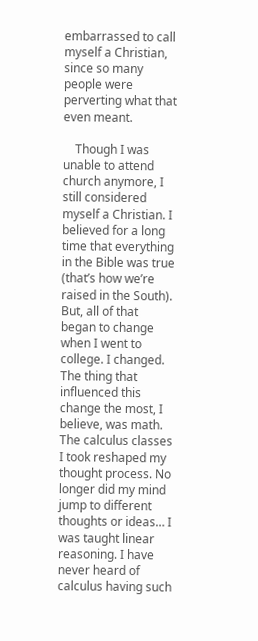embarrassed to call myself a Christian, since so many people were perverting what that even meant.

    Though I was unable to attend church anymore, I still considered myself a Christian. I believed for a long time that everything in the Bible was true (that’s how we’re raised in the South). But, all of that began to change when I went to college. I changed. The thing that influenced this change the most, I believe, was math. The calculus classes I took reshaped my thought process. No longer did my mind jump to different thoughts or ideas… I was taught linear reasoning. I have never heard of calculus having such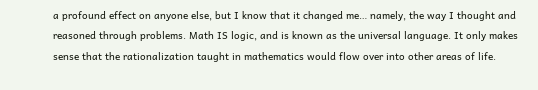a profound effect on anyone else, but I know that it changed me… namely, the way I thought and reasoned through problems. Math IS logic, and is known as the universal language. It only makes sense that the rationalization taught in mathematics would flow over into other areas of life.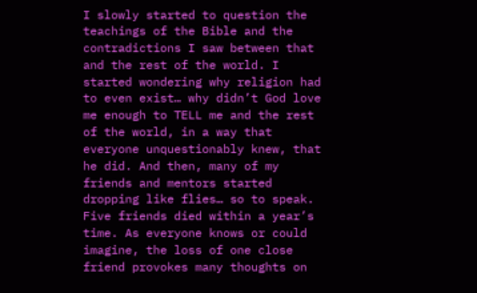I slowly started to question the teachings of the Bible and the contradictions I saw between that and the rest of the world. I started wondering why religion had to even exist… why didn’t God love me enough to TELL me and the rest of the world, in a way that everyone unquestionably knew, that he did. And then, many of my friends and mentors started dropping like flies… so to speak. Five friends died within a year’s time. As everyone knows or could imagine, the loss of one close friend provokes many thoughts on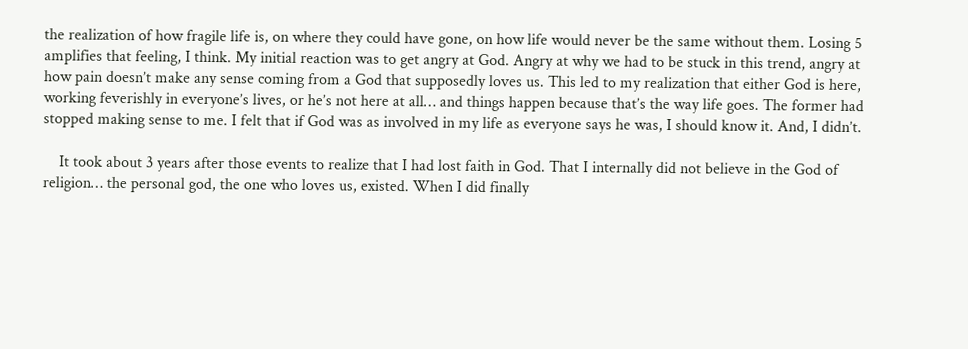the realization of how fragile life is, on where they could have gone, on how life would never be the same without them. Losing 5 amplifies that feeling, I think. My initial reaction was to get angry at God. Angry at why we had to be stuck in this trend, angry at how pain doesn’t make any sense coming from a God that supposedly loves us. This led to my realization that either God is here, working feverishly in everyone’s lives, or he’s not here at all… and things happen because that’s the way life goes. The former had stopped making sense to me. I felt that if God was as involved in my life as everyone says he was, I should know it. And, I didn’t.

    It took about 3 years after those events to realize that I had lost faith in God. That I internally did not believe in the God of religion… the personal god, the one who loves us, existed. When I did finally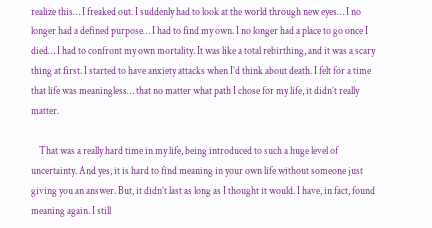realize this… I freaked out. I suddenly had to look at the world through new eyes… I no longer had a defined purpose… I had to find my own. I no longer had a place to go once I died… I had to confront my own mortality. It was like a total rebirthing, and it was a scary thing at first. I started to have anxiety attacks when I’d think about death. I felt for a time that life was meaningless… that no matter what path I chose for my life, it didn’t really matter.

    That was a really hard time in my life, being introduced to such a huge level of uncertainty. And yes, it is hard to find meaning in your own life without someone just giving you an answer. But, it didn’t last as long as I thought it would. I have, in fact, found meaning again. I still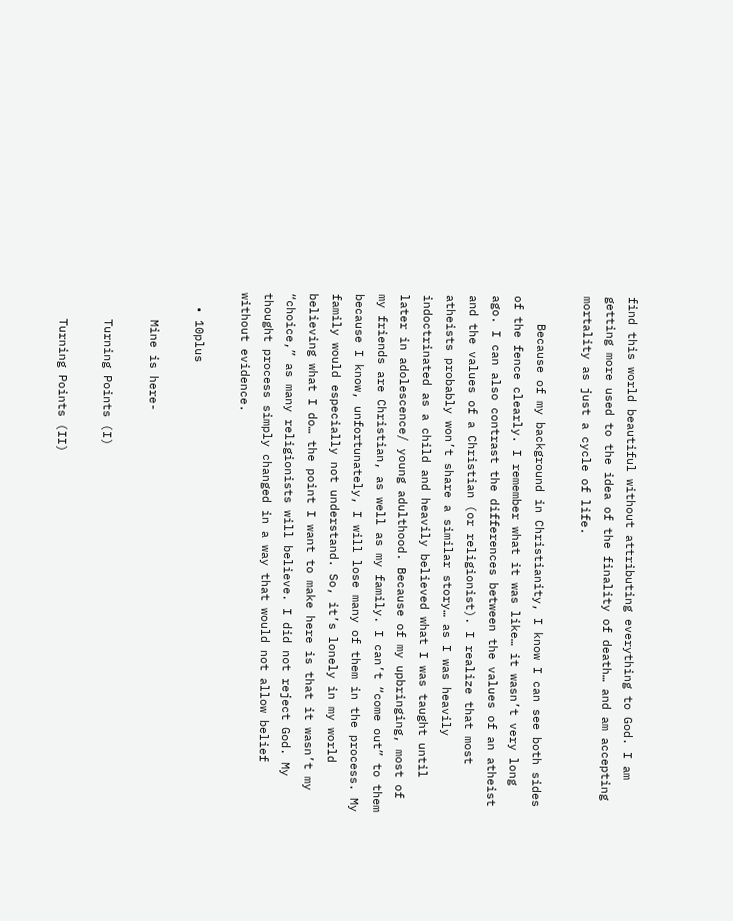find this world beautiful without attributing everything to God. I am getting more used to the idea of the finality of death… and am accepting mortality as just a cycle of life.

    Because of my background in Christianity, I know I can see both sides of the fence clearly. I remember what it was like… it wasn’t very long ago. I can also contrast the differences between the values of an atheist and the values of a Christian (or religionist). I realize that most atheists probably won’t share a similar story… as I was heavily indoctrinated as a child and heavily believed what I was taught until later in adolescence/ young adulthood. Because of my upbringing, most of my friends are Christian, as well as my family. I can’t “come out” to them because I know, unfortunately, I will lose many of them in the process. My family would especially not understand. So, it’s lonely in my world believing what I do… the point I want to make here is that it wasn’t my “choice,” as many religionists will believe. I did not reject God. My thought process simply changed in a way that would not allow belief without evidence.

  • 10plus

    Mine is here-

    Turning Points (I)

    Turning Points (II)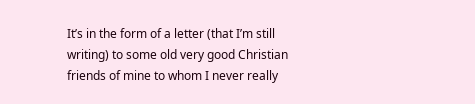It’s in the form of a letter (that I’m still writing) to some old very good Christian friends of mine to whom I never really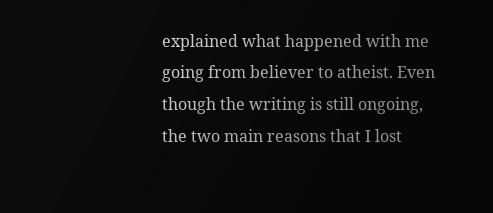explained what happened with me going from believer to atheist. Even though the writing is still ongoing, the two main reasons that I lost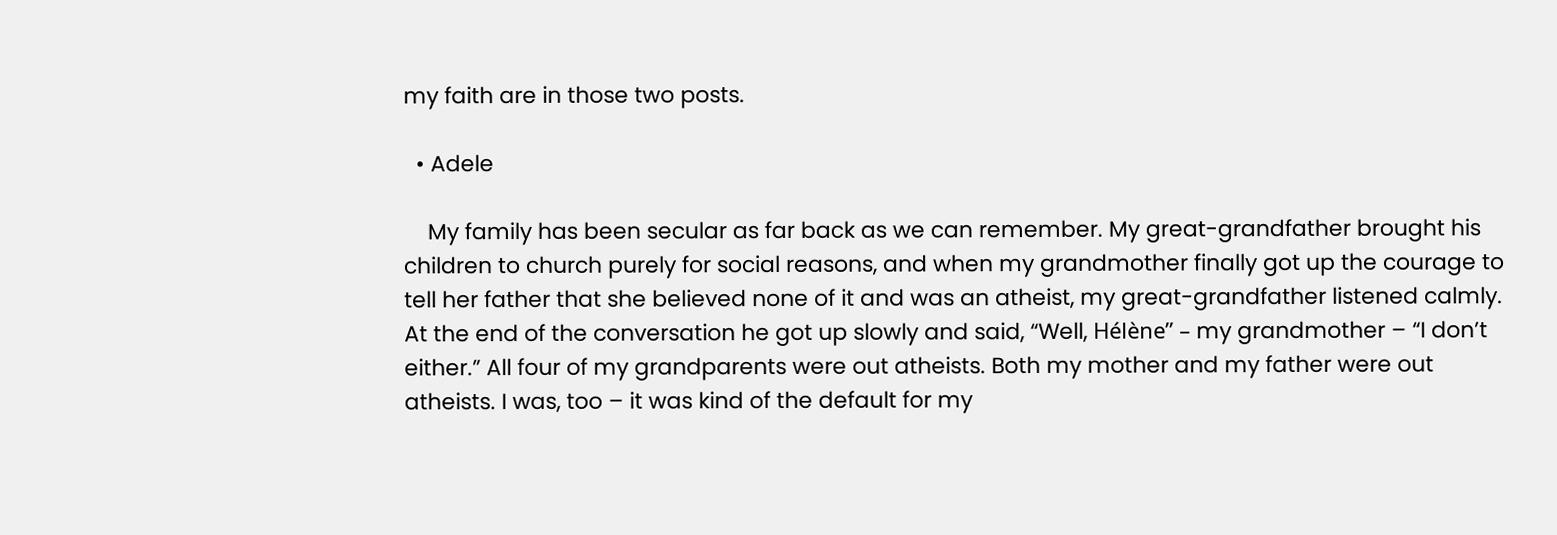my faith are in those two posts.

  • Adele

    My family has been secular as far back as we can remember. My great-grandfather brought his children to church purely for social reasons, and when my grandmother finally got up the courage to tell her father that she believed none of it and was an atheist, my great-grandfather listened calmly. At the end of the conversation he got up slowly and said, “Well, Hélène” – my grandmother – “I don’t either.” All four of my grandparents were out atheists. Both my mother and my father were out atheists. I was, too – it was kind of the default for my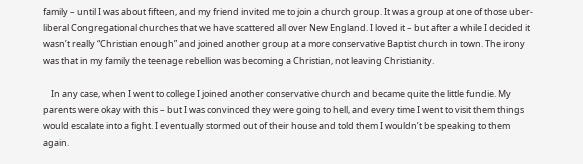family – until I was about fifteen, and my friend invited me to join a church group. It was a group at one of those uber-liberal Congregational churches that we have scattered all over New England. I loved it – but after a while I decided it wasn’t really “Christian enough” and joined another group at a more conservative Baptist church in town. The irony was that in my family the teenage rebellion was becoming a Christian, not leaving Christianity.

    In any case, when I went to college I joined another conservative church and became quite the little fundie. My parents were okay with this – but I was convinced they were going to hell, and every time I went to visit them things would escalate into a fight. I eventually stormed out of their house and told them I wouldn’t be speaking to them again.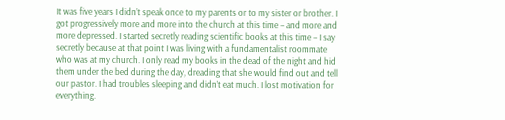It was five years I didn’t speak once to my parents or to my sister or brother. I got progressively more and more into the church at this time – and more and more depressed. I started secretly reading scientific books at this time – I say secretly because at that point I was living with a fundamentalist roommate who was at my church. I only read my books in the dead of the night and hid them under the bed during the day, dreading that she would find out and tell our pastor. I had troubles sleeping and didn’t eat much. I lost motivation for everything.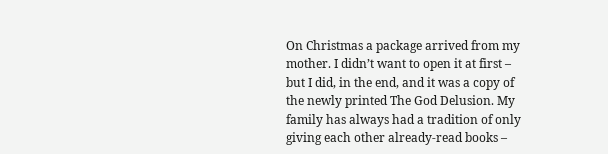On Christmas a package arrived from my mother. I didn’t want to open it at first – but I did, in the end, and it was a copy of the newly printed The God Delusion. My family has always had a tradition of only giving each other already-read books –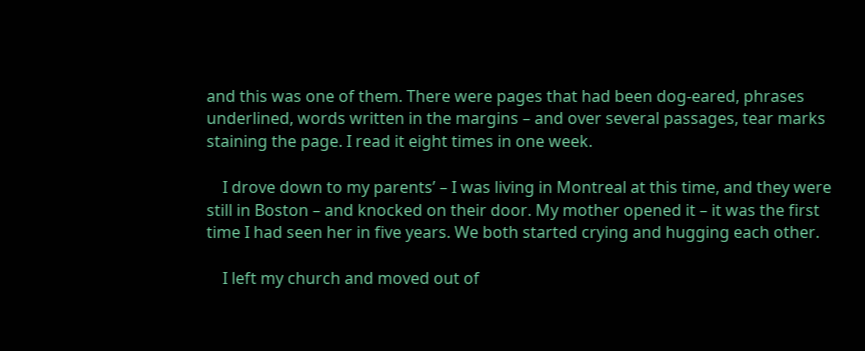and this was one of them. There were pages that had been dog-eared, phrases underlined, words written in the margins – and over several passages, tear marks staining the page. I read it eight times in one week.

    I drove down to my parents’ – I was living in Montreal at this time, and they were still in Boston – and knocked on their door. My mother opened it – it was the first time I had seen her in five years. We both started crying and hugging each other.

    I left my church and moved out of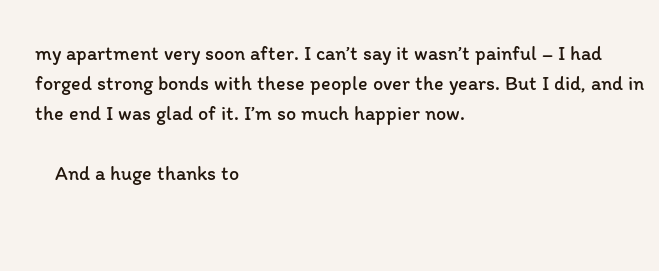my apartment very soon after. I can’t say it wasn’t painful – I had forged strong bonds with these people over the years. But I did, and in the end I was glad of it. I’m so much happier now.

    And a huge thanks to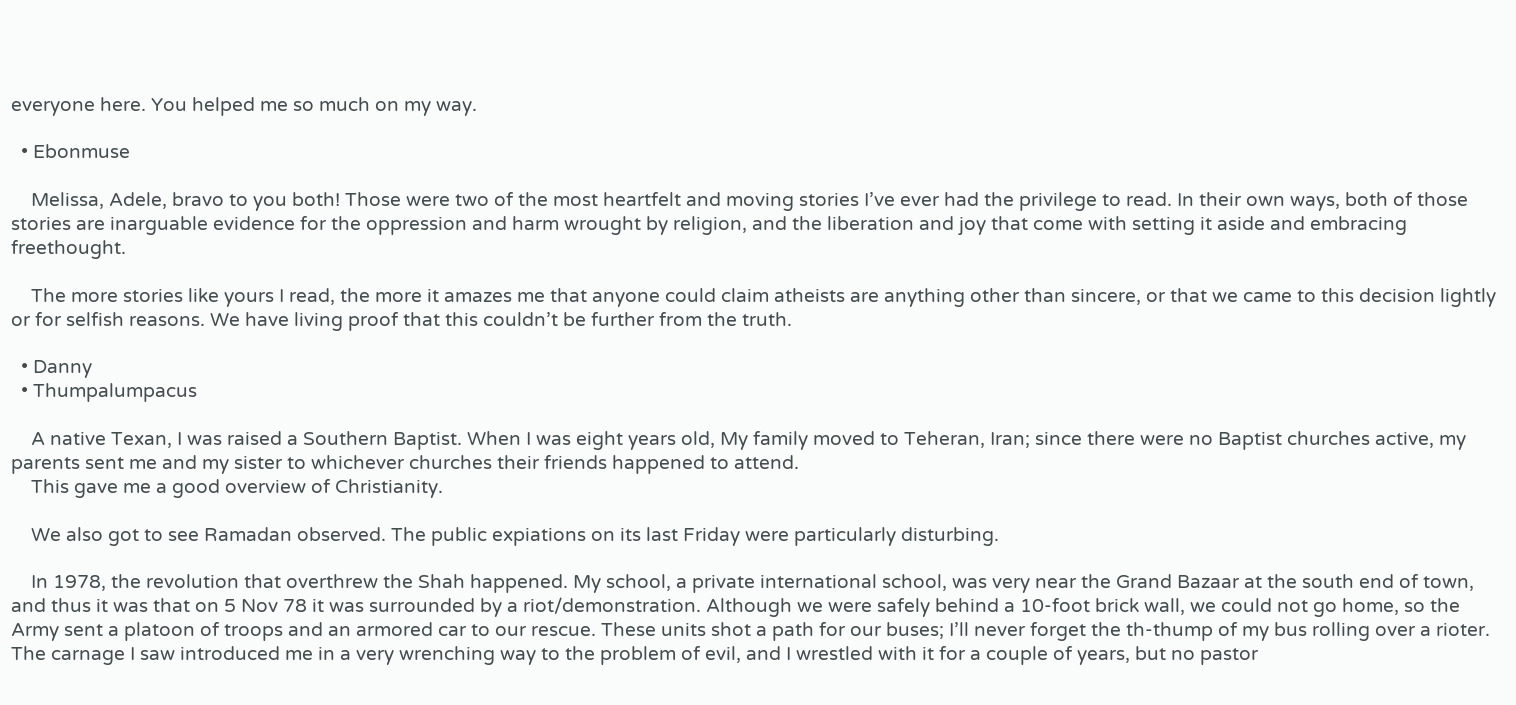everyone here. You helped me so much on my way.

  • Ebonmuse

    Melissa, Adele, bravo to you both! Those were two of the most heartfelt and moving stories I’ve ever had the privilege to read. In their own ways, both of those stories are inarguable evidence for the oppression and harm wrought by religion, and the liberation and joy that come with setting it aside and embracing freethought.

    The more stories like yours I read, the more it amazes me that anyone could claim atheists are anything other than sincere, or that we came to this decision lightly or for selfish reasons. We have living proof that this couldn’t be further from the truth.

  • Danny
  • Thumpalumpacus

    A native Texan, I was raised a Southern Baptist. When I was eight years old, My family moved to Teheran, Iran; since there were no Baptist churches active, my parents sent me and my sister to whichever churches their friends happened to attend.
    This gave me a good overview of Christianity.

    We also got to see Ramadan observed. The public expiations on its last Friday were particularly disturbing.

    In 1978, the revolution that overthrew the Shah happened. My school, a private international school, was very near the Grand Bazaar at the south end of town, and thus it was that on 5 Nov 78 it was surrounded by a riot/demonstration. Although we were safely behind a 10-foot brick wall, we could not go home, so the Army sent a platoon of troops and an armored car to our rescue. These units shot a path for our buses; I’ll never forget the th-thump of my bus rolling over a rioter. The carnage I saw introduced me in a very wrenching way to the problem of evil, and I wrestled with it for a couple of years, but no pastor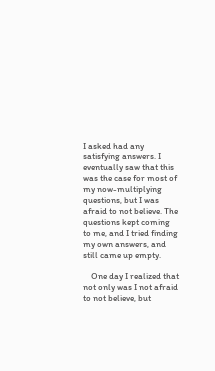I asked had any satisfying answers. I eventually saw that this was the case for most of my now-multiplying questions, but I was afraid to not believe. The questions kept coming to me, and I tried finding my own answers, and still came up empty.

    One day I realized that not only was I not afraid to not believe, but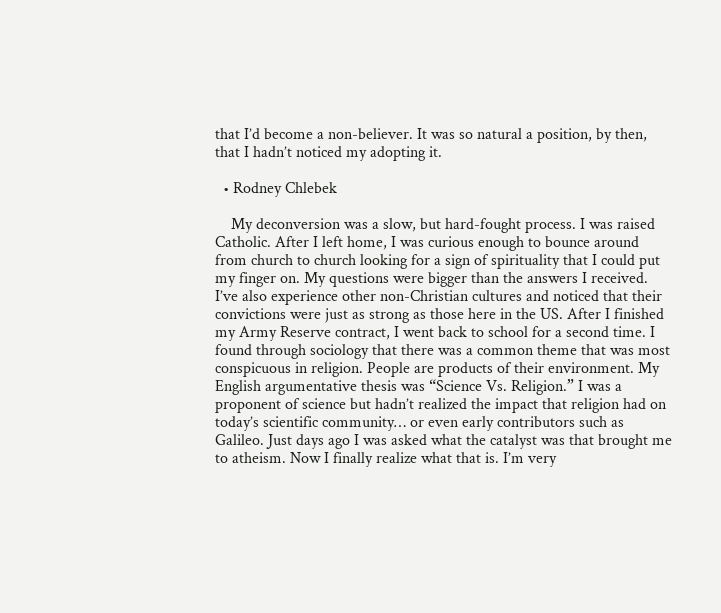that I’d become a non-believer. It was so natural a position, by then, that I hadn’t noticed my adopting it.

  • Rodney Chlebek

    My deconversion was a slow, but hard-fought process. I was raised Catholic. After I left home, I was curious enough to bounce around from church to church looking for a sign of spirituality that I could put my finger on. My questions were bigger than the answers I received. I’ve also experience other non-Christian cultures and noticed that their convictions were just as strong as those here in the US. After I finished my Army Reserve contract, I went back to school for a second time. I found through sociology that there was a common theme that was most conspicuous in religion. People are products of their environment. My English argumentative thesis was “Science Vs. Religion.” I was a proponent of science but hadn’t realized the impact that religion had on today’s scientific community… or even early contributors such as Galileo. Just days ago I was asked what the catalyst was that brought me to atheism. Now I finally realize what that is. I’m very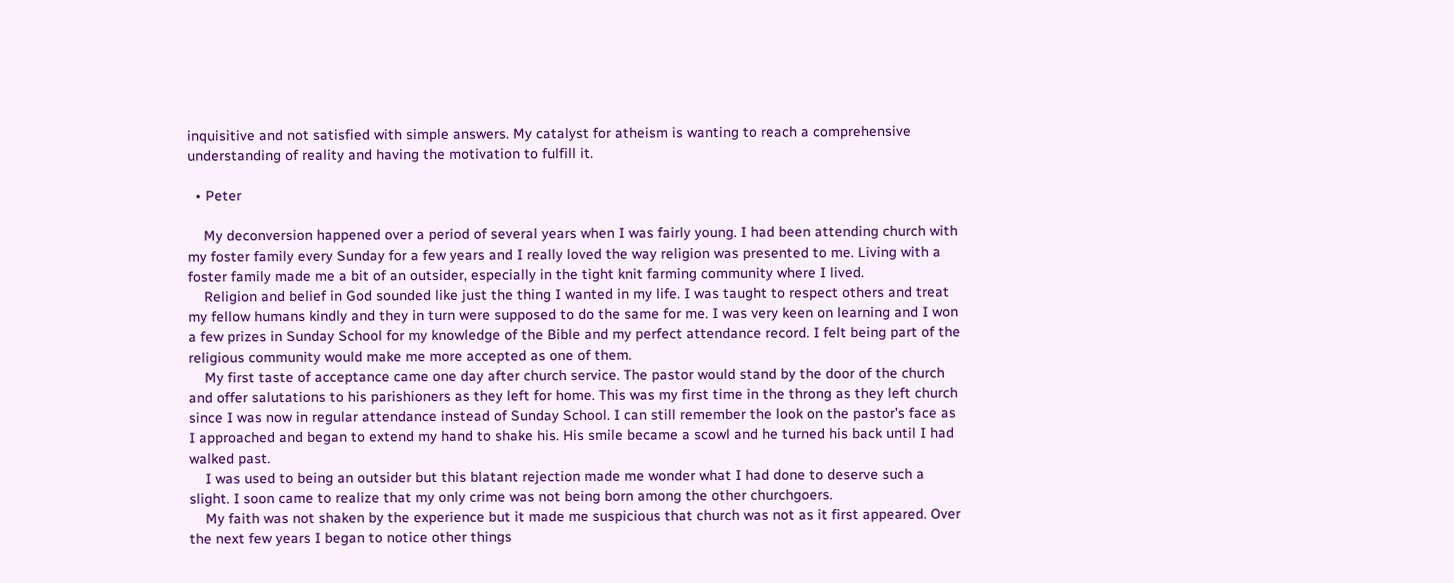inquisitive and not satisfied with simple answers. My catalyst for atheism is wanting to reach a comprehensive understanding of reality and having the motivation to fulfill it.

  • Peter

    My deconversion happened over a period of several years when I was fairly young. I had been attending church with my foster family every Sunday for a few years and I really loved the way religion was presented to me. Living with a foster family made me a bit of an outsider, especially in the tight knit farming community where I lived.
    Religion and belief in God sounded like just the thing I wanted in my life. I was taught to respect others and treat my fellow humans kindly and they in turn were supposed to do the same for me. I was very keen on learning and I won a few prizes in Sunday School for my knowledge of the Bible and my perfect attendance record. I felt being part of the religious community would make me more accepted as one of them.
    My first taste of acceptance came one day after church service. The pastor would stand by the door of the church and offer salutations to his parishioners as they left for home. This was my first time in the throng as they left church since I was now in regular attendance instead of Sunday School. I can still remember the look on the pastor’s face as I approached and began to extend my hand to shake his. His smile became a scowl and he turned his back until I had walked past.
    I was used to being an outsider but this blatant rejection made me wonder what I had done to deserve such a slight. I soon came to realize that my only crime was not being born among the other churchgoers.
    My faith was not shaken by the experience but it made me suspicious that church was not as it first appeared. Over the next few years I began to notice other things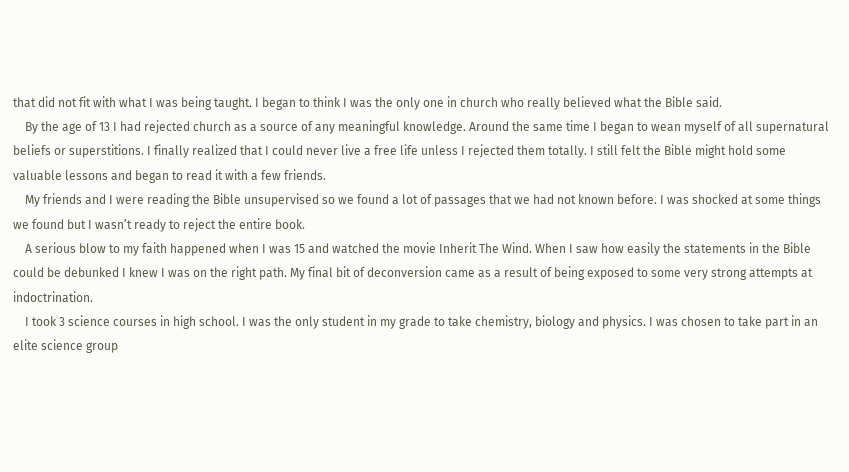that did not fit with what I was being taught. I began to think I was the only one in church who really believed what the Bible said.
    By the age of 13 I had rejected church as a source of any meaningful knowledge. Around the same time I began to wean myself of all supernatural beliefs or superstitions. I finally realized that I could never live a free life unless I rejected them totally. I still felt the Bible might hold some valuable lessons and began to read it with a few friends.
    My friends and I were reading the Bible unsupervised so we found a lot of passages that we had not known before. I was shocked at some things we found but I wasn’t ready to reject the entire book.
    A serious blow to my faith happened when I was 15 and watched the movie Inherit The Wind. When I saw how easily the statements in the Bible could be debunked I knew I was on the right path. My final bit of deconversion came as a result of being exposed to some very strong attempts at indoctrination.
    I took 3 science courses in high school. I was the only student in my grade to take chemistry, biology and physics. I was chosen to take part in an elite science group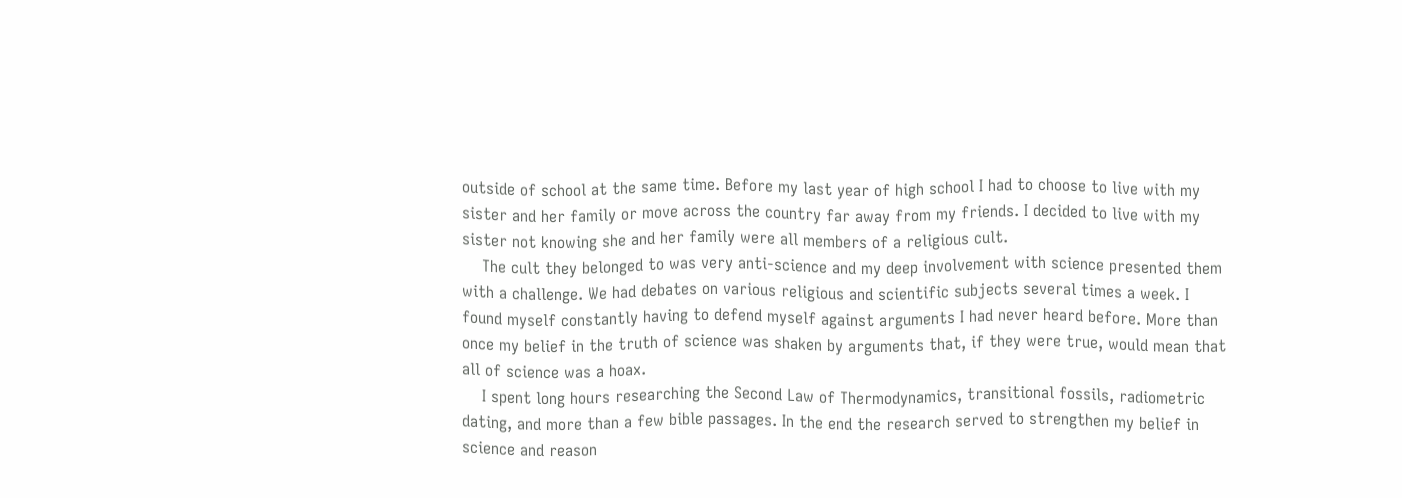outside of school at the same time. Before my last year of high school I had to choose to live with my sister and her family or move across the country far away from my friends. I decided to live with my sister not knowing she and her family were all members of a religious cult.
    The cult they belonged to was very anti-science and my deep involvement with science presented them with a challenge. We had debates on various religious and scientific subjects several times a week. I found myself constantly having to defend myself against arguments I had never heard before. More than once my belief in the truth of science was shaken by arguments that, if they were true, would mean that all of science was a hoax.
    I spent long hours researching the Second Law of Thermodynamics, transitional fossils, radiometric dating, and more than a few bible passages. In the end the research served to strengthen my belief in science and reason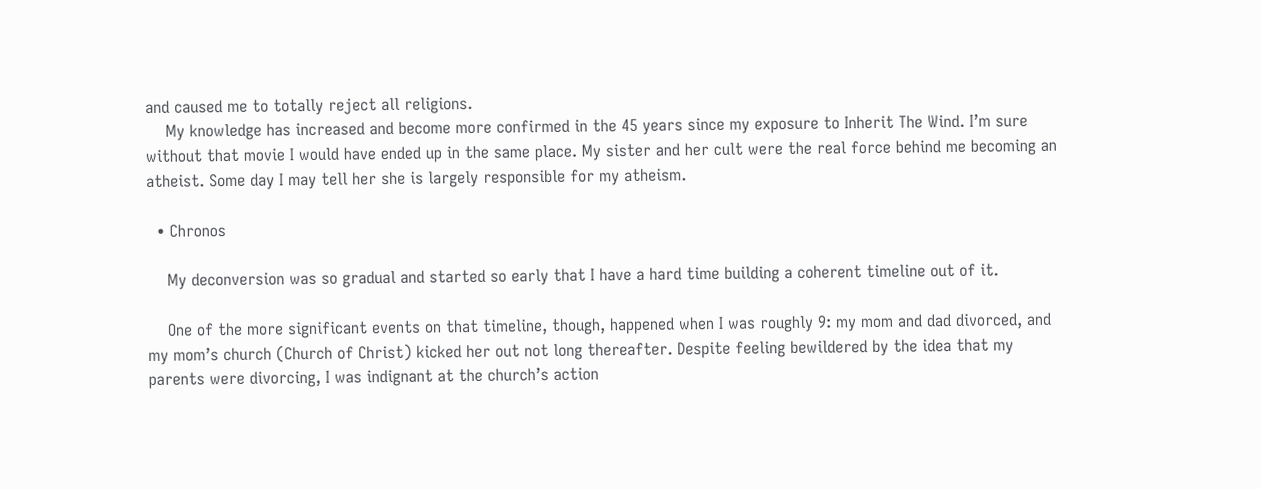and caused me to totally reject all religions.
    My knowledge has increased and become more confirmed in the 45 years since my exposure to Inherit The Wind. I’m sure without that movie I would have ended up in the same place. My sister and her cult were the real force behind me becoming an atheist. Some day I may tell her she is largely responsible for my atheism.

  • Chronos

    My deconversion was so gradual and started so early that I have a hard time building a coherent timeline out of it.

    One of the more significant events on that timeline, though, happened when I was roughly 9: my mom and dad divorced, and my mom’s church (Church of Christ) kicked her out not long thereafter. Despite feeling bewildered by the idea that my parents were divorcing, I was indignant at the church’s action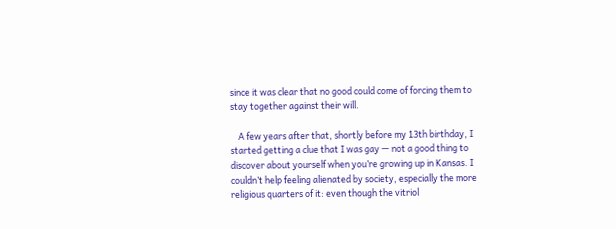since it was clear that no good could come of forcing them to stay together against their will.

    A few years after that, shortly before my 13th birthday, I started getting a clue that I was gay — not a good thing to discover about yourself when you’re growing up in Kansas. I couldn’t help feeling alienated by society, especially the more religious quarters of it: even though the vitriol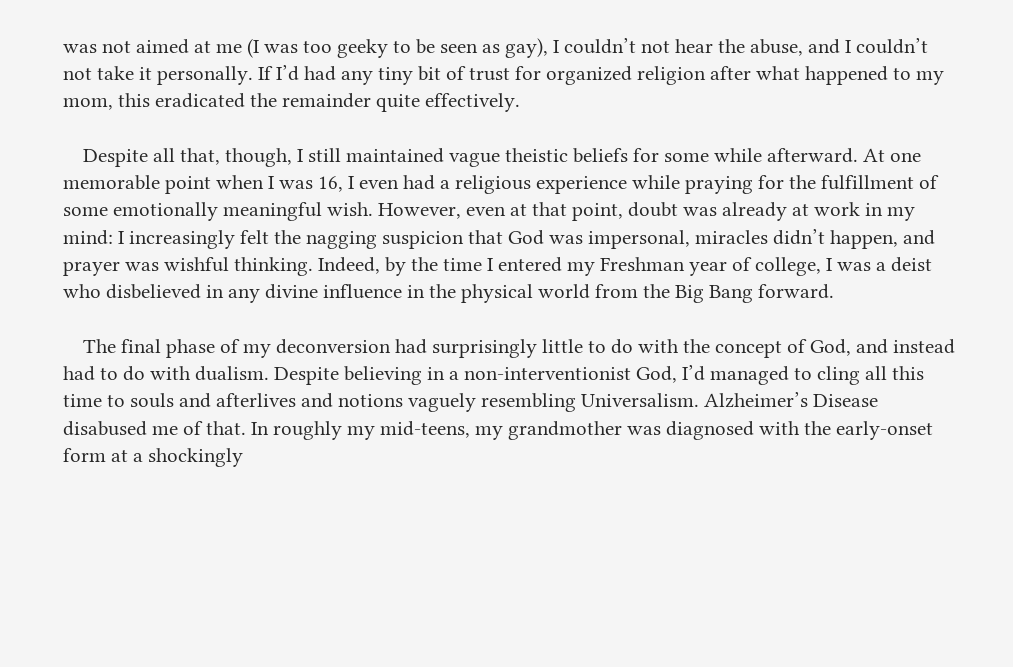was not aimed at me (I was too geeky to be seen as gay), I couldn’t not hear the abuse, and I couldn’t not take it personally. If I’d had any tiny bit of trust for organized religion after what happened to my mom, this eradicated the remainder quite effectively.

    Despite all that, though, I still maintained vague theistic beliefs for some while afterward. At one memorable point when I was 16, I even had a religious experience while praying for the fulfillment of some emotionally meaningful wish. However, even at that point, doubt was already at work in my mind: I increasingly felt the nagging suspicion that God was impersonal, miracles didn’t happen, and prayer was wishful thinking. Indeed, by the time I entered my Freshman year of college, I was a deist who disbelieved in any divine influence in the physical world from the Big Bang forward.

    The final phase of my deconversion had surprisingly little to do with the concept of God, and instead had to do with dualism. Despite believing in a non-interventionist God, I’d managed to cling all this time to souls and afterlives and notions vaguely resembling Universalism. Alzheimer’s Disease disabused me of that. In roughly my mid-teens, my grandmother was diagnosed with the early-onset form at a shockingly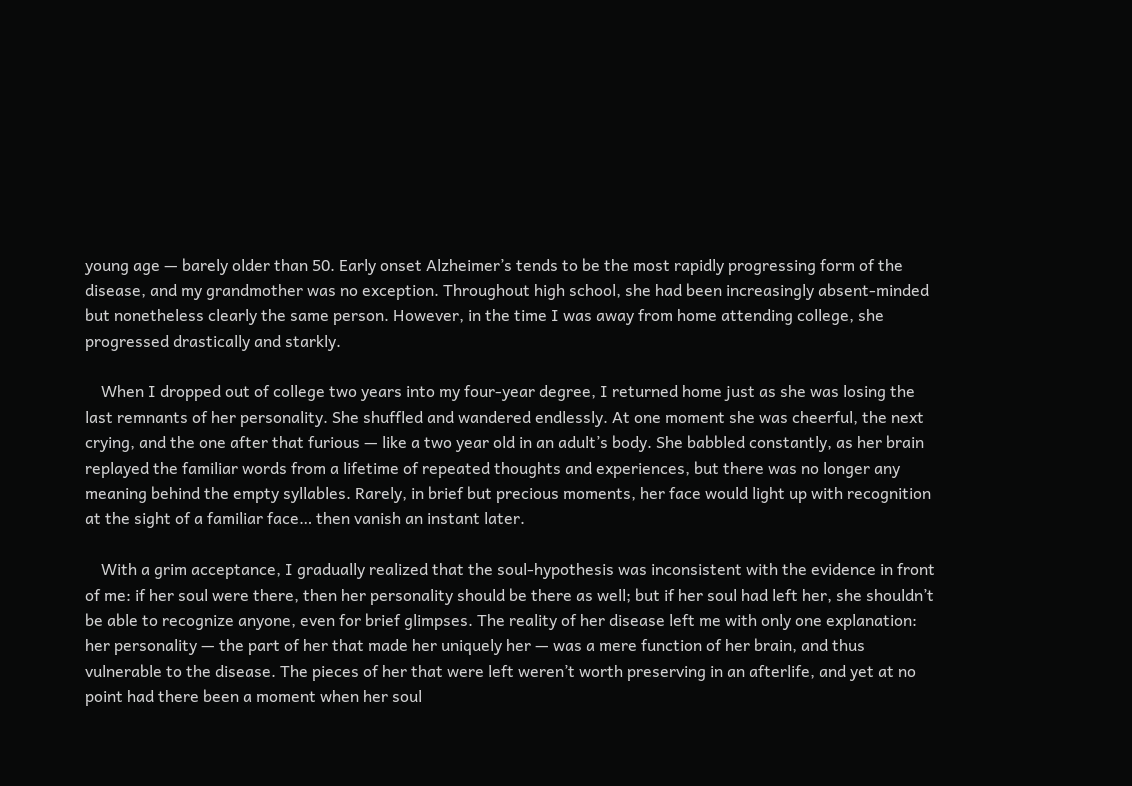young age — barely older than 50. Early onset Alzheimer’s tends to be the most rapidly progressing form of the disease, and my grandmother was no exception. Throughout high school, she had been increasingly absent-minded but nonetheless clearly the same person. However, in the time I was away from home attending college, she progressed drastically and starkly.

    When I dropped out of college two years into my four-year degree, I returned home just as she was losing the last remnants of her personality. She shuffled and wandered endlessly. At one moment she was cheerful, the next crying, and the one after that furious — like a two year old in an adult’s body. She babbled constantly, as her brain replayed the familiar words from a lifetime of repeated thoughts and experiences, but there was no longer any meaning behind the empty syllables. Rarely, in brief but precious moments, her face would light up with recognition at the sight of a familiar face… then vanish an instant later.

    With a grim acceptance, I gradually realized that the soul-hypothesis was inconsistent with the evidence in front of me: if her soul were there, then her personality should be there as well; but if her soul had left her, she shouldn’t be able to recognize anyone, even for brief glimpses. The reality of her disease left me with only one explanation: her personality — the part of her that made her uniquely her — was a mere function of her brain, and thus vulnerable to the disease. The pieces of her that were left weren’t worth preserving in an afterlife, and yet at no point had there been a moment when her soul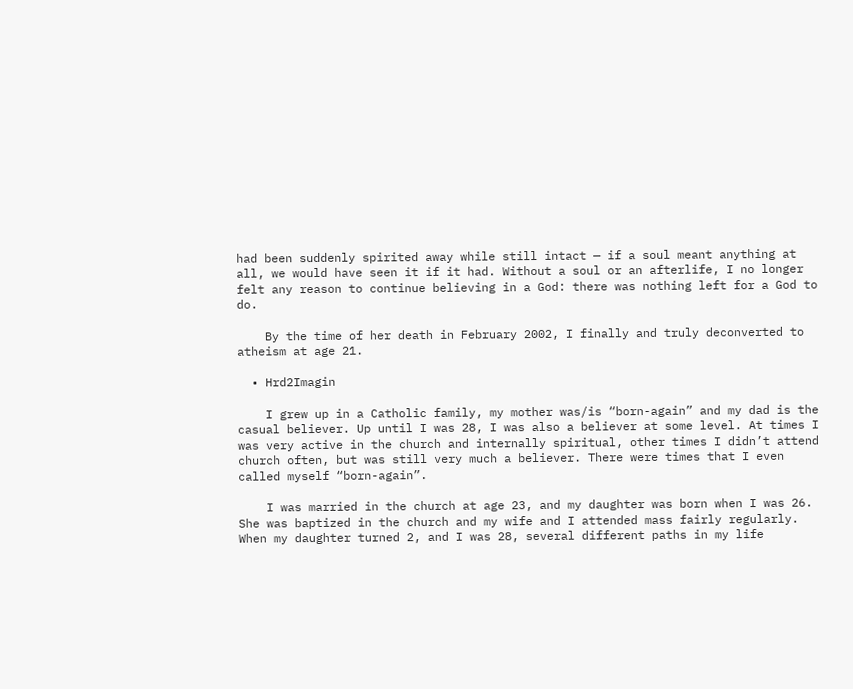had been suddenly spirited away while still intact — if a soul meant anything at all, we would have seen it if it had. Without a soul or an afterlife, I no longer felt any reason to continue believing in a God: there was nothing left for a God to do.

    By the time of her death in February 2002, I finally and truly deconverted to atheism at age 21.

  • Hrd2Imagin

    I grew up in a Catholic family, my mother was/is “born-again” and my dad is the casual believer. Up until I was 28, I was also a believer at some level. At times I was very active in the church and internally spiritual, other times I didn’t attend church often, but was still very much a believer. There were times that I even called myself “born-again”.

    I was married in the church at age 23, and my daughter was born when I was 26. She was baptized in the church and my wife and I attended mass fairly regularly. When my daughter turned 2, and I was 28, several different paths in my life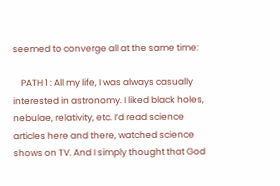seemed to converge all at the same time:

    PATH 1 : All my life, I was always casually interested in astronomy. I liked black holes, nebulae, relativity, etc. I’d read science articles here and there, watched science shows on TV. And I simply thought that God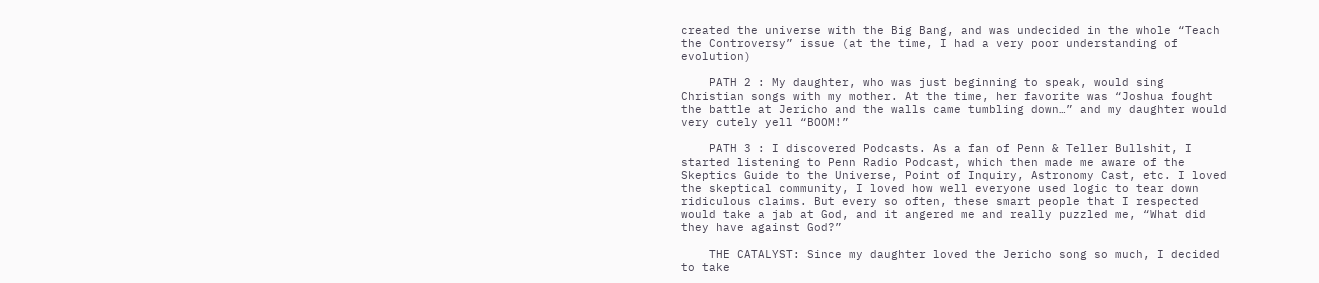created the universe with the Big Bang, and was undecided in the whole “Teach the Controversy” issue (at the time, I had a very poor understanding of evolution)

    PATH 2 : My daughter, who was just beginning to speak, would sing Christian songs with my mother. At the time, her favorite was “Joshua fought the battle at Jericho and the walls came tumbling down…” and my daughter would very cutely yell “BOOM!”

    PATH 3 : I discovered Podcasts. As a fan of Penn & Teller Bullshit, I started listening to Penn Radio Podcast, which then made me aware of the Skeptics Guide to the Universe, Point of Inquiry, Astronomy Cast, etc. I loved the skeptical community, I loved how well everyone used logic to tear down ridiculous claims. But every so often, these smart people that I respected would take a jab at God, and it angered me and really puzzled me, “What did they have against God?”

    THE CATALYST: Since my daughter loved the Jericho song so much, I decided to take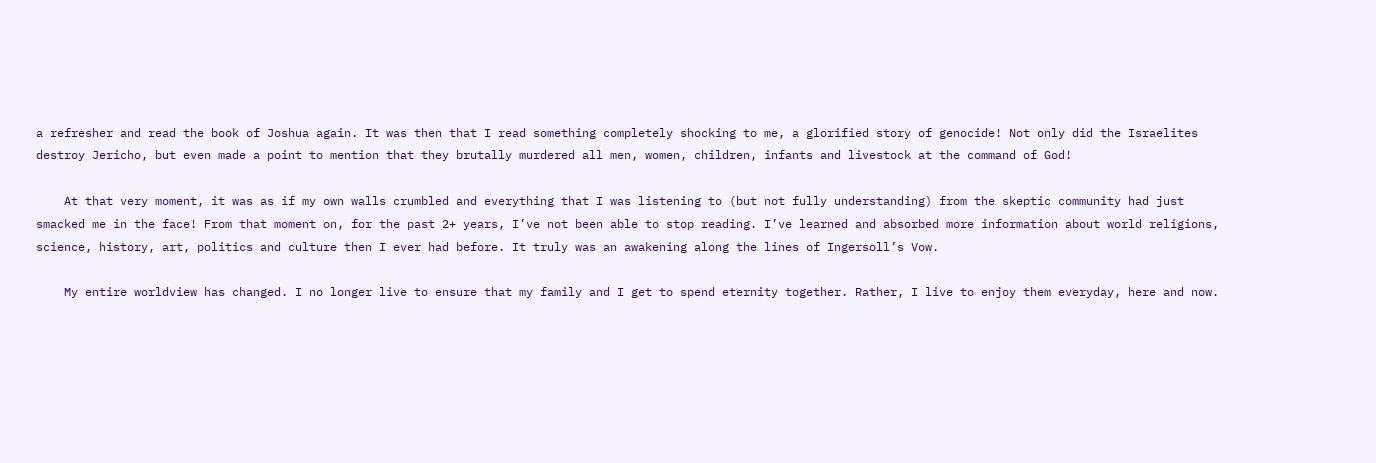a refresher and read the book of Joshua again. It was then that I read something completely shocking to me, a glorified story of genocide! Not only did the Israelites destroy Jericho, but even made a point to mention that they brutally murdered all men, women, children, infants and livestock at the command of God!

    At that very moment, it was as if my own walls crumbled and everything that I was listening to (but not fully understanding) from the skeptic community had just smacked me in the face! From that moment on, for the past 2+ years, I’ve not been able to stop reading. I’ve learned and absorbed more information about world religions, science, history, art, politics and culture then I ever had before. It truly was an awakening along the lines of Ingersoll’s Vow.

    My entire worldview has changed. I no longer live to ensure that my family and I get to spend eternity together. Rather, I live to enjoy them everyday, here and now.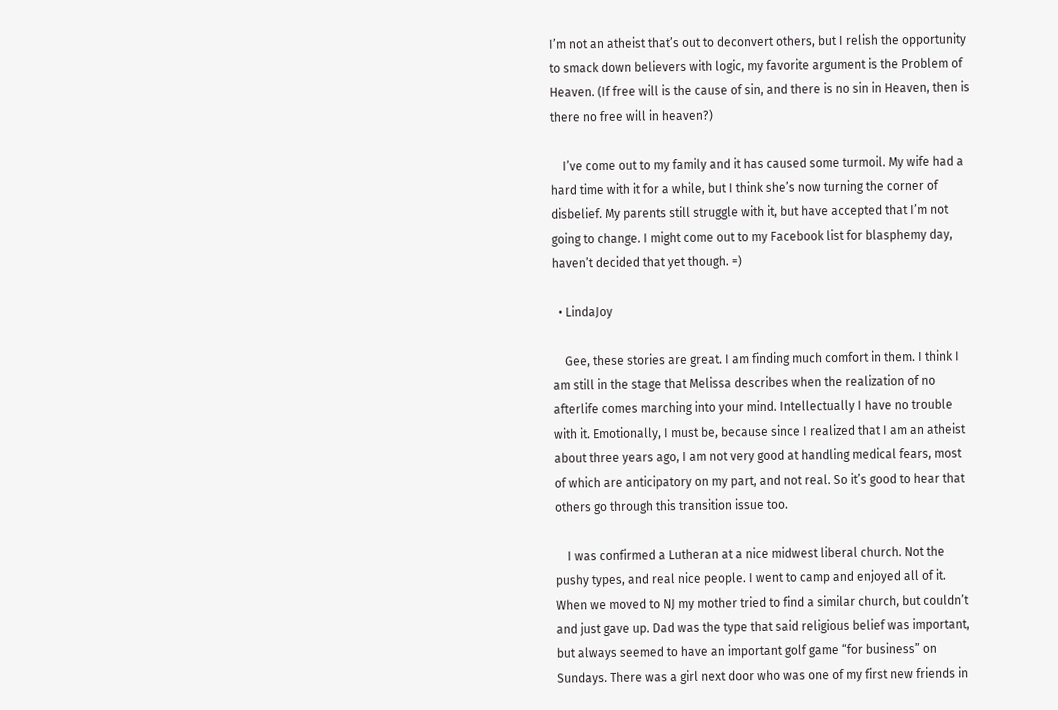I’m not an atheist that’s out to deconvert others, but I relish the opportunity to smack down believers with logic, my favorite argument is the Problem of Heaven. (If free will is the cause of sin, and there is no sin in Heaven, then is there no free will in heaven?)

    I’ve come out to my family and it has caused some turmoil. My wife had a hard time with it for a while, but I think she’s now turning the corner of disbelief. My parents still struggle with it, but have accepted that I’m not going to change. I might come out to my Facebook list for blasphemy day, haven’t decided that yet though. =)

  • LindaJoy

    Gee, these stories are great. I am finding much comfort in them. I think I am still in the stage that Melissa describes when the realization of no afterlife comes marching into your mind. Intellectually I have no trouble with it. Emotionally, I must be, because since I realized that I am an atheist about three years ago, I am not very good at handling medical fears, most of which are anticipatory on my part, and not real. So it’s good to hear that others go through this transition issue too.

    I was confirmed a Lutheran at a nice midwest liberal church. Not the pushy types, and real nice people. I went to camp and enjoyed all of it. When we moved to NJ my mother tried to find a similar church, but couldn’t and just gave up. Dad was the type that said religious belief was important, but always seemed to have an important golf game “for business” on Sundays. There was a girl next door who was one of my first new friends in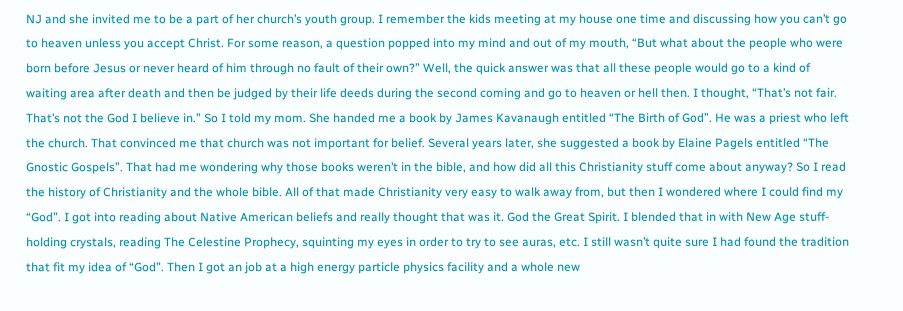NJ and she invited me to be a part of her church’s youth group. I remember the kids meeting at my house one time and discussing how you can’t go to heaven unless you accept Christ. For some reason, a question popped into my mind and out of my mouth, “But what about the people who were born before Jesus or never heard of him through no fault of their own?” Well, the quick answer was that all these people would go to a kind of waiting area after death and then be judged by their life deeds during the second coming and go to heaven or hell then. I thought, “That’s not fair. That’s not the God I believe in.” So I told my mom. She handed me a book by James Kavanaugh entitled “The Birth of God”. He was a priest who left the church. That convinced me that church was not important for belief. Several years later, she suggested a book by Elaine Pagels entitled “The Gnostic Gospels”. That had me wondering why those books weren’t in the bible, and how did all this Christianity stuff come about anyway? So I read the history of Christianity and the whole bible. All of that made Christianity very easy to walk away from, but then I wondered where I could find my “God”. I got into reading about Native American beliefs and really thought that was it. God the Great Spirit. I blended that in with New Age stuff- holding crystals, reading The Celestine Prophecy, squinting my eyes in order to try to see auras, etc. I still wasn’t quite sure I had found the tradition that fit my idea of “God”. Then I got an job at a high energy particle physics facility and a whole new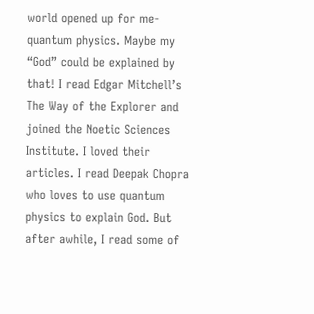world opened up for me- quantum physics. Maybe my “God” could be explained by that! I read Edgar Mitchell’s The Way of the Explorer and joined the Noetic Sciences Institute. I loved their articles. I read Deepak Chopra who loves to use quantum physics to explain God. But after awhile, I read some of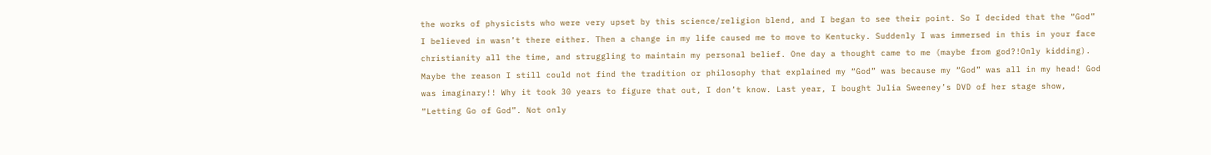the works of physicists who were very upset by this science/religion blend, and I began to see their point. So I decided that the “God” I believed in wasn’t there either. Then a change in my life caused me to move to Kentucky. Suddenly I was immersed in this in your face christianity all the time, and struggling to maintain my personal belief. One day a thought came to me (maybe from god?!Only kidding). Maybe the reason I still could not find the tradition or philosophy that explained my “God” was because my “God” was all in my head! God was imaginary!! Why it took 30 years to figure that out, I don’t know. Last year, I bought Julia Sweeney’s DVD of her stage show, “Letting Go of God”. Not only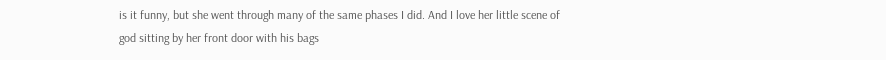is it funny, but she went through many of the same phases I did. And I love her little scene of god sitting by her front door with his bags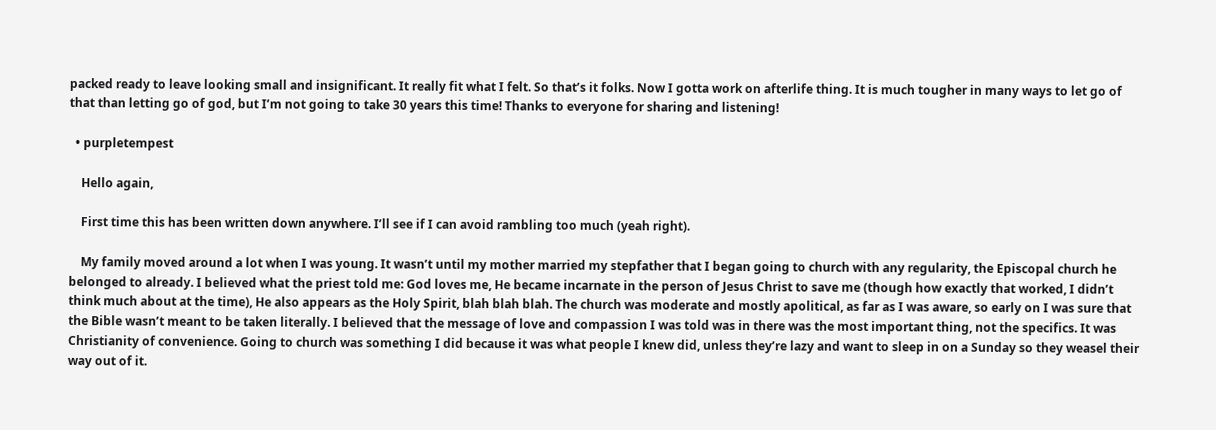packed ready to leave looking small and insignificant. It really fit what I felt. So that’s it folks. Now I gotta work on afterlife thing. It is much tougher in many ways to let go of that than letting go of god, but I’m not going to take 30 years this time! Thanks to everyone for sharing and listening!

  • purpletempest

    Hello again,

    First time this has been written down anywhere. I’ll see if I can avoid rambling too much (yeah right).

    My family moved around a lot when I was young. It wasn’t until my mother married my stepfather that I began going to church with any regularity, the Episcopal church he belonged to already. I believed what the priest told me: God loves me, He became incarnate in the person of Jesus Christ to save me (though how exactly that worked, I didn’t think much about at the time), He also appears as the Holy Spirit, blah blah blah. The church was moderate and mostly apolitical, as far as I was aware, so early on I was sure that the Bible wasn’t meant to be taken literally. I believed that the message of love and compassion I was told was in there was the most important thing, not the specifics. It was Christianity of convenience. Going to church was something I did because it was what people I knew did, unless they’re lazy and want to sleep in on a Sunday so they weasel their way out of it.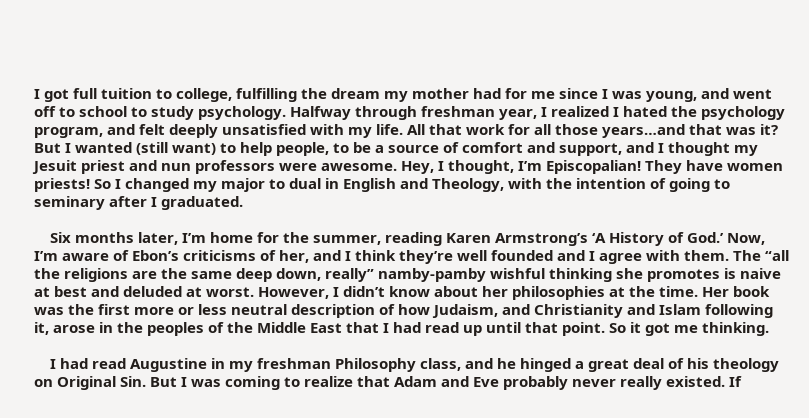I got full tuition to college, fulfilling the dream my mother had for me since I was young, and went off to school to study psychology. Halfway through freshman year, I realized I hated the psychology program, and felt deeply unsatisfied with my life. All that work for all those years…and that was it? But I wanted (still want) to help people, to be a source of comfort and support, and I thought my Jesuit priest and nun professors were awesome. Hey, I thought, I’m Episcopalian! They have women priests! So I changed my major to dual in English and Theology, with the intention of going to seminary after I graduated.

    Six months later, I’m home for the summer, reading Karen Armstrong’s ‘A History of God.’ Now, I’m aware of Ebon’s criticisms of her, and I think they’re well founded and I agree with them. The “all the religions are the same deep down, really” namby-pamby wishful thinking she promotes is naive at best and deluded at worst. However, I didn’t know about her philosophies at the time. Her book was the first more or less neutral description of how Judaism, and Christianity and Islam following it, arose in the peoples of the Middle East that I had read up until that point. So it got me thinking.

    I had read Augustine in my freshman Philosophy class, and he hinged a great deal of his theology on Original Sin. But I was coming to realize that Adam and Eve probably never really existed. If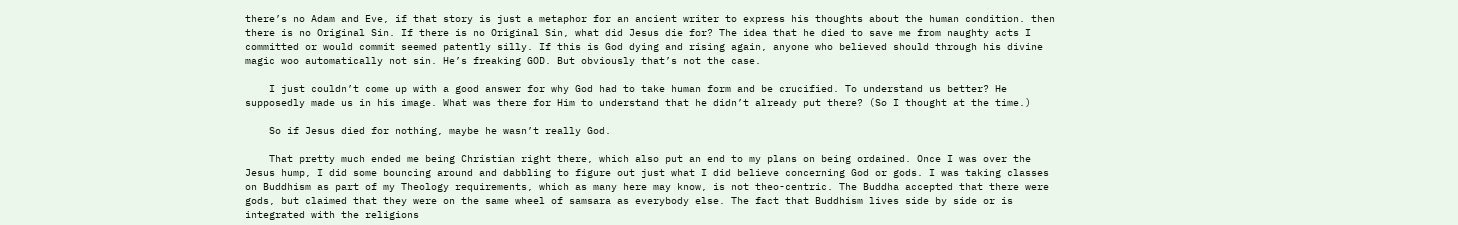there’s no Adam and Eve, if that story is just a metaphor for an ancient writer to express his thoughts about the human condition. then there is no Original Sin. If there is no Original Sin, what did Jesus die for? The idea that he died to save me from naughty acts I committed or would commit seemed patently silly. If this is God dying and rising again, anyone who believed should through his divine magic woo automatically not sin. He’s freaking GOD. But obviously that’s not the case.

    I just couldn’t come up with a good answer for why God had to take human form and be crucified. To understand us better? He supposedly made us in his image. What was there for Him to understand that he didn’t already put there? (So I thought at the time.)

    So if Jesus died for nothing, maybe he wasn’t really God.

    That pretty much ended me being Christian right there, which also put an end to my plans on being ordained. Once I was over the Jesus hump, I did some bouncing around and dabbling to figure out just what I did believe concerning God or gods. I was taking classes on Buddhism as part of my Theology requirements, which as many here may know, is not theo-centric. The Buddha accepted that there were gods, but claimed that they were on the same wheel of samsara as everybody else. The fact that Buddhism lives side by side or is integrated with the religions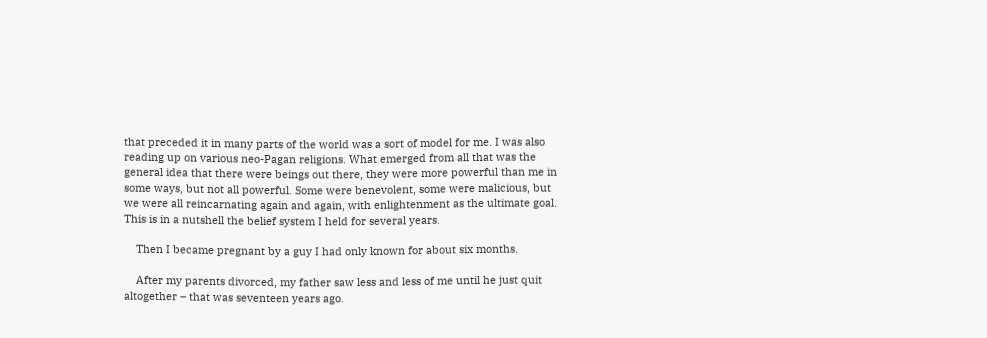that preceded it in many parts of the world was a sort of model for me. I was also reading up on various neo-Pagan religions. What emerged from all that was the general idea that there were beings out there, they were more powerful than me in some ways, but not all powerful. Some were benevolent, some were malicious, but we were all reincarnating again and again, with enlightenment as the ultimate goal. This is in a nutshell the belief system I held for several years.

    Then I became pregnant by a guy I had only known for about six months.

    After my parents divorced, my father saw less and less of me until he just quit altogether – that was seventeen years ago.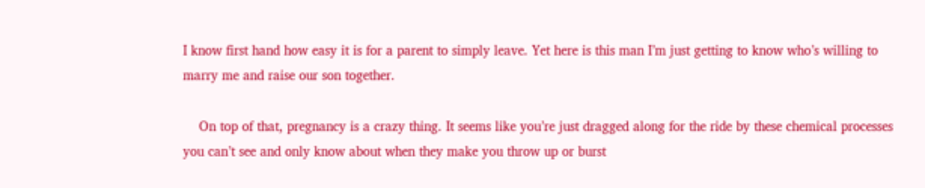I know first hand how easy it is for a parent to simply leave. Yet here is this man I’m just getting to know who’s willing to marry me and raise our son together.

    On top of that, pregnancy is a crazy thing. It seems like you’re just dragged along for the ride by these chemical processes you can’t see and only know about when they make you throw up or burst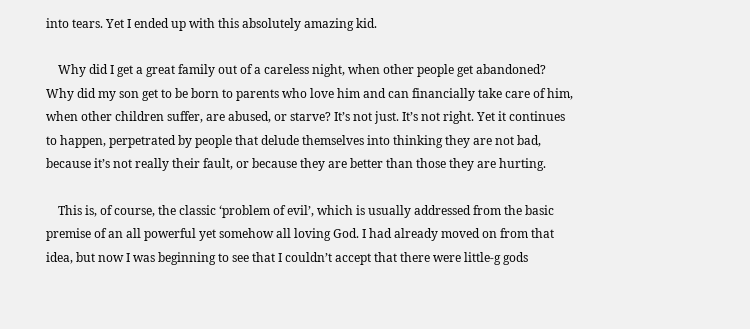into tears. Yet I ended up with this absolutely amazing kid.

    Why did I get a great family out of a careless night, when other people get abandoned? Why did my son get to be born to parents who love him and can financially take care of him, when other children suffer, are abused, or starve? It’s not just. It’s not right. Yet it continues to happen, perpetrated by people that delude themselves into thinking they are not bad, because it’s not really their fault, or because they are better than those they are hurting.

    This is, of course, the classic ‘problem of evil’, which is usually addressed from the basic premise of an all powerful yet somehow all loving God. I had already moved on from that idea, but now I was beginning to see that I couldn’t accept that there were little-g gods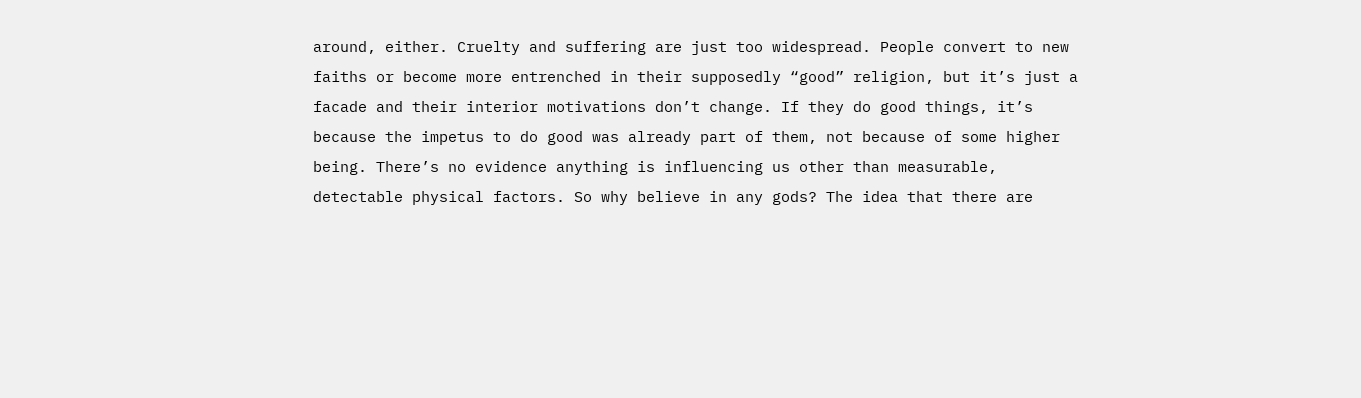around, either. Cruelty and suffering are just too widespread. People convert to new faiths or become more entrenched in their supposedly “good” religion, but it’s just a facade and their interior motivations don’t change. If they do good things, it’s because the impetus to do good was already part of them, not because of some higher being. There’s no evidence anything is influencing us other than measurable, detectable physical factors. So why believe in any gods? The idea that there are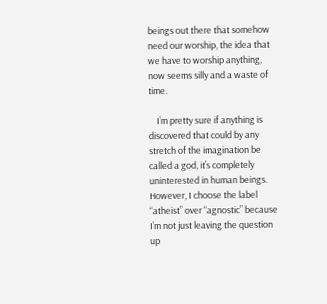beings out there that somehow need our worship, the idea that we have to worship anything, now seems silly and a waste of time.

    I’m pretty sure if anything is discovered that could by any stretch of the imagination be called a god, it’s completely uninterested in human beings. However, I choose the label “atheist” over “agnostic” because I’m not just leaving the question up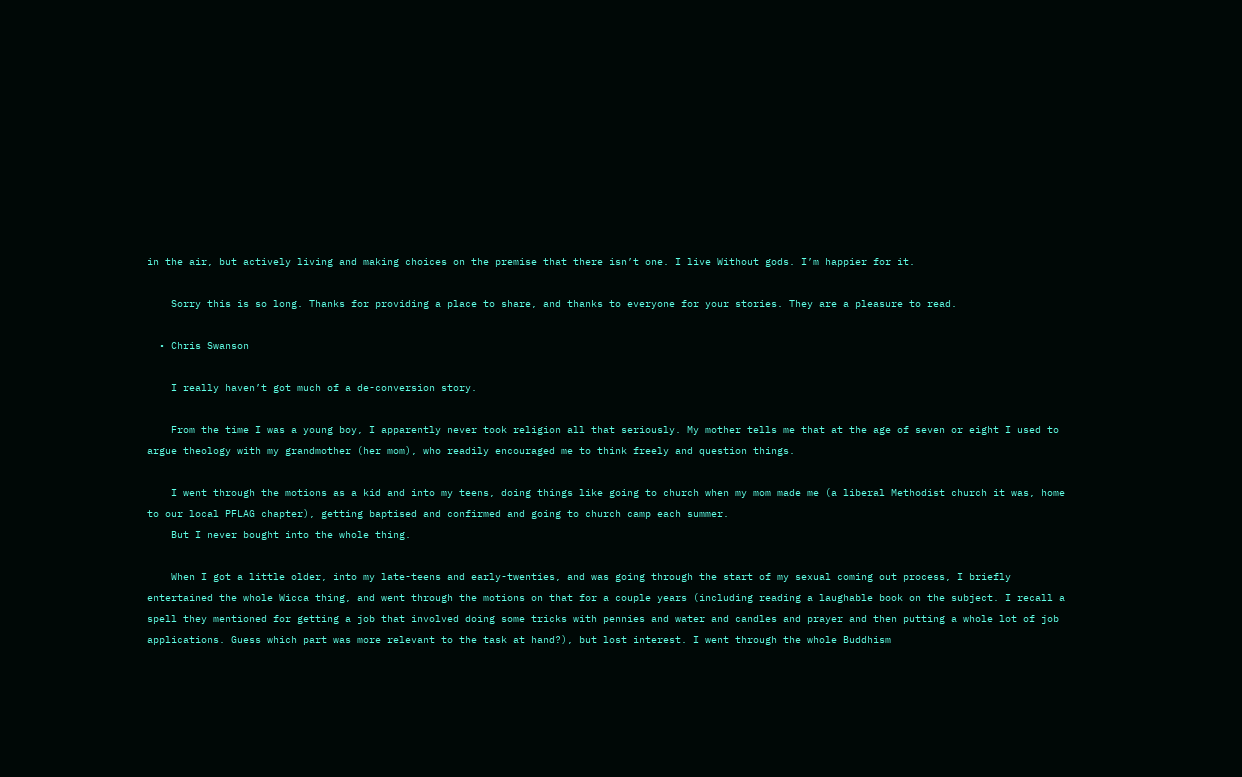in the air, but actively living and making choices on the premise that there isn’t one. I live Without gods. I’m happier for it.

    Sorry this is so long. Thanks for providing a place to share, and thanks to everyone for your stories. They are a pleasure to read.

  • Chris Swanson

    I really haven’t got much of a de-conversion story.

    From the time I was a young boy, I apparently never took religion all that seriously. My mother tells me that at the age of seven or eight I used to argue theology with my grandmother (her mom), who readily encouraged me to think freely and question things.

    I went through the motions as a kid and into my teens, doing things like going to church when my mom made me (a liberal Methodist church it was, home to our local PFLAG chapter), getting baptised and confirmed and going to church camp each summer.
    But I never bought into the whole thing.

    When I got a little older, into my late-teens and early-twenties, and was going through the start of my sexual coming out process, I briefly entertained the whole Wicca thing, and went through the motions on that for a couple years (including reading a laughable book on the subject. I recall a spell they mentioned for getting a job that involved doing some tricks with pennies and water and candles and prayer and then putting a whole lot of job applications. Guess which part was more relevant to the task at hand?), but lost interest. I went through the whole Buddhism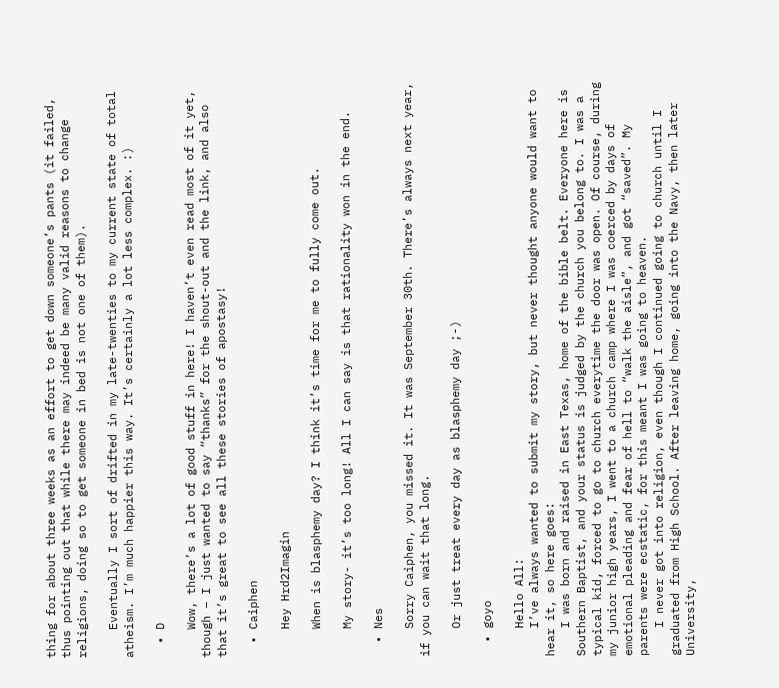thing for about three weeks as an effort to get down someone’s pants (it failed, thus pointing out that while there may indeed be many valid reasons to change religions, doing so to get someone in bed is not one of them).

    Eventually I sort of drifted in my late-twenties to my current state of total atheism. I’m much happier this way. It’s certainly a lot less complex. :)

  • D

    Wow, there’s a lot of good stuff in here! I haven’t even read most of it yet, though – I just wanted to say “thanks” for the shout-out and the link, and also that it’s great to see all these stories of apostasy!

  • Caiphen

    Hey Hrd2Imagin

    When is blasphemy day? I think it’s time for me to fully come out.

    My story- it’s too long! All I can say is that rationality won in the end.

  • Nes

    Sorry Caiphen, you missed it. It was September 30th. There’s always next year, if you can wait that long.

    Or just treat every day as blasphemy day ;-)

  • goyo

    Hello All:
    I’ve always wanted to submit my story, but never thought anyone would want to hear it, so here goes:
    I was born and raised in East Texas, home of the bible belt. Everyone here is Southern Baptist, and your status is judged by the church you belong to. I was a typical kid, forced to go to church everytime the door was open. Of course, during my junior high years, I went to a church camp where I was coerced by days of emotional pleading and fear of hell to “walk the aisle”, and got “saved”. My parents were ecstatic, for this meant I was going to heaven.
    I never got into religion, even though I continued going to church until I graduated from High School. After leaving home, going into the Navy, then later University,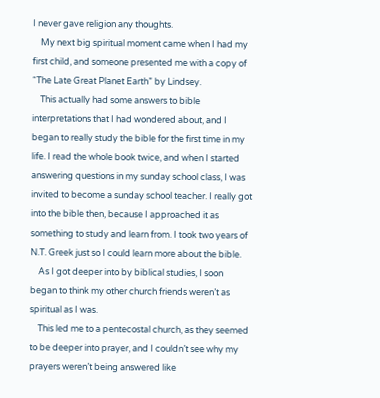I never gave religion any thoughts.
    My next big spiritual moment came when I had my first child, and someone presented me with a copy of “The Late Great Planet Earth” by Lindsey.
    This actually had some answers to bible interpretations that I had wondered about, and I began to really study the bible for the first time in my life. I read the whole book twice, and when I started answering questions in my sunday school class, I was invited to become a sunday school teacher. I really got into the bible then, because I approached it as something to study and learn from. I took two years of N.T. Greek just so I could learn more about the bible.
    As I got deeper into by biblical studies, I soon began to think my other church friends weren’t as spiritual as I was.
    This led me to a pentecostal church, as they seemed to be deeper into prayer, and I couldn’t see why my prayers weren’t being answered like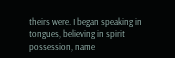theirs were. I began speaking in tongues, believing in spirit possession, name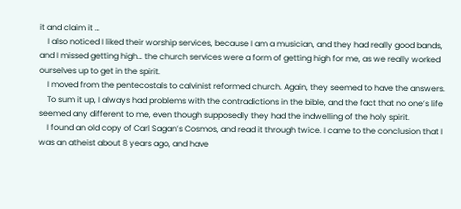it and claim it …
    I also noticed I liked their worship services, because I am a musician, and they had really good bands, and I missed getting high… the church services were a form of getting high for me, as we really worked ourselves up to get in the spirit.
    I moved from the pentecostals to calvinist reformed church. Again, they seemed to have the answers.
    To sum it up, I always had problems with the contradictions in the bible, and the fact that no one’s life seemed any different to me, even though supposedly they had the indwelling of the holy spirit.
    I found an old copy of Carl Sagan’s Cosmos, and read it through twice. I came to the conclusion that I was an atheist about 8 years ago, and have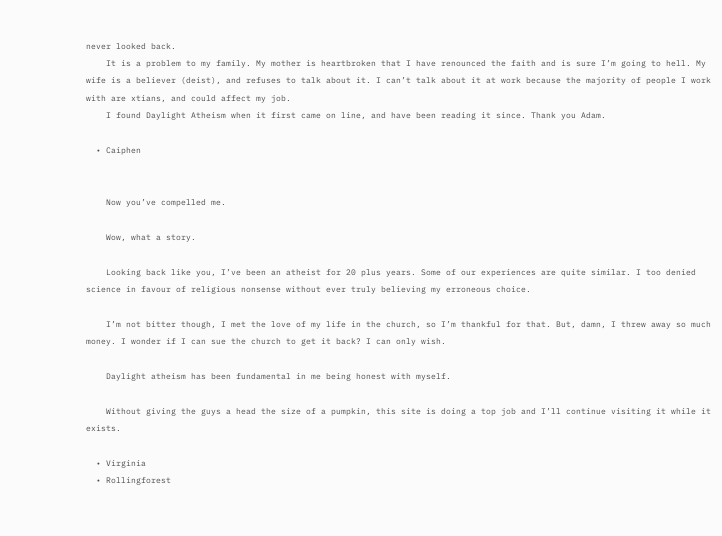never looked back.
    It is a problem to my family. My mother is heartbroken that I have renounced the faith and is sure I’m going to hell. My wife is a believer (deist), and refuses to talk about it. I can’t talk about it at work because the majority of people I work with are xtians, and could affect my job.
    I found Daylight Atheism when it first came on line, and have been reading it since. Thank you Adam.

  • Caiphen


    Now you’ve compelled me.

    Wow, what a story.

    Looking back like you, I’ve been an atheist for 20 plus years. Some of our experiences are quite similar. I too denied science in favour of religious nonsense without ever truly believing my erroneous choice.

    I’m not bitter though, I met the love of my life in the church, so I’m thankful for that. But, damn, I threw away so much money. I wonder if I can sue the church to get it back? I can only wish.

    Daylight atheism has been fundamental in me being honest with myself.

    Without giving the guys a head the size of a pumpkin, this site is doing a top job and I’ll continue visiting it while it exists.

  • Virginia
  • Rollingforest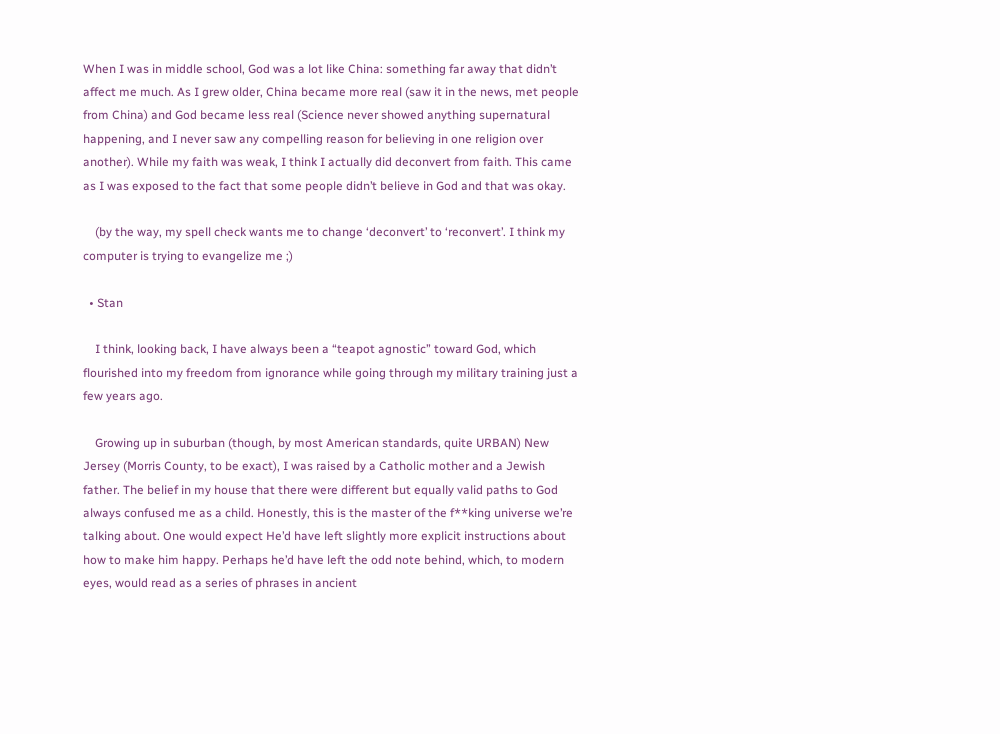When I was in middle school, God was a lot like China: something far away that didn’t affect me much. As I grew older, China became more real (saw it in the news, met people from China) and God became less real (Science never showed anything supernatural happening, and I never saw any compelling reason for believing in one religion over another). While my faith was weak, I think I actually did deconvert from faith. This came as I was exposed to the fact that some people didn’t believe in God and that was okay.

    (by the way, my spell check wants me to change ‘deconvert’ to ‘reconvert’. I think my computer is trying to evangelize me ;)

  • Stan

    I think, looking back, I have always been a “teapot agnostic” toward God, which flourished into my freedom from ignorance while going through my military training just a few years ago.

    Growing up in suburban (though, by most American standards, quite URBAN) New Jersey (Morris County, to be exact), I was raised by a Catholic mother and a Jewish father. The belief in my house that there were different but equally valid paths to God always confused me as a child. Honestly, this is the master of the f**king universe we’re talking about. One would expect He’d have left slightly more explicit instructions about how to make him happy. Perhaps he’d have left the odd note behind, which, to modern eyes, would read as a series of phrases in ancient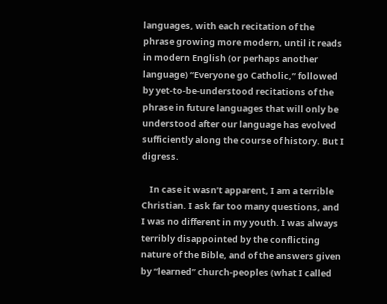languages, with each recitation of the phrase growing more modern, until it reads in modern English (or perhaps another language) “Everyone go Catholic,” followed by yet-to-be-understood recitations of the phrase in future languages that will only be understood after our language has evolved sufficiently along the course of history. But I digress.

    In case it wasn’t apparent, I am a terrible Christian. I ask far too many questions, and I was no different in my youth. I was always terribly disappointed by the conflicting nature of the Bible, and of the answers given by “learned” church-peoples (what I called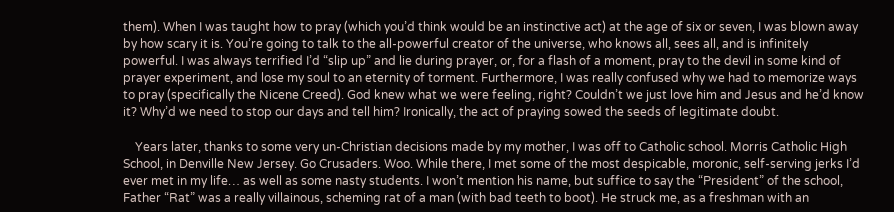them). When I was taught how to pray (which you’d think would be an instinctive act) at the age of six or seven, I was blown away by how scary it is. You’re going to talk to the all-powerful creator of the universe, who knows all, sees all, and is infinitely powerful. I was always terrified I’d “slip up” and lie during prayer, or, for a flash of a moment, pray to the devil in some kind of prayer experiment, and lose my soul to an eternity of torment. Furthermore, I was really confused why we had to memorize ways to pray (specifically the Nicene Creed). God knew what we were feeling, right? Couldn’t we just love him and Jesus and he’d know it? Why’d we need to stop our days and tell him? Ironically, the act of praying sowed the seeds of legitimate doubt.

    Years later, thanks to some very un-Christian decisions made by my mother, I was off to Catholic school. Morris Catholic High School, in Denville New Jersey. Go Crusaders. Woo. While there, I met some of the most despicable, moronic, self-serving jerks I’d ever met in my life… as well as some nasty students. I won’t mention his name, but suffice to say the “President” of the school, Father “Rat” was a really villainous, scheming rat of a man (with bad teeth to boot). He struck me, as a freshman with an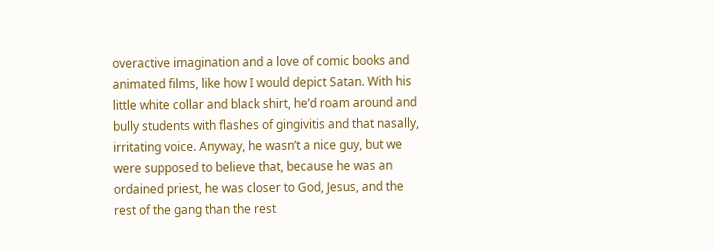overactive imagination and a love of comic books and animated films, like how I would depict Satan. With his little white collar and black shirt, he’d roam around and bully students with flashes of gingivitis and that nasally, irritating voice. Anyway, he wasn’t a nice guy, but we were supposed to believe that, because he was an ordained priest, he was closer to God, Jesus, and the rest of the gang than the rest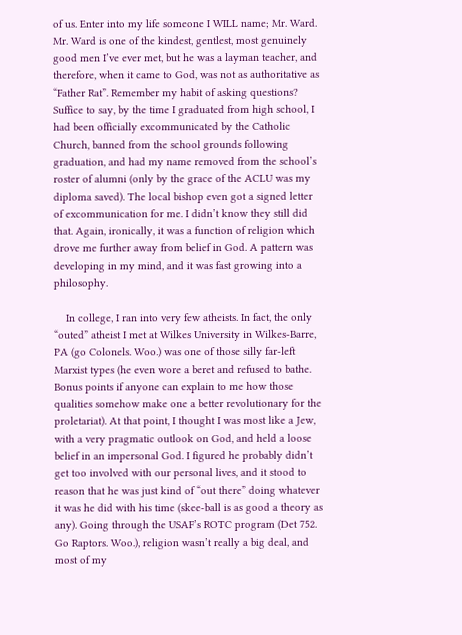of us. Enter into my life someone I WILL name; Mr. Ward. Mr. Ward is one of the kindest, gentlest, most genuinely good men I’ve ever met, but he was a layman teacher, and therefore, when it came to God, was not as authoritative as “Father Rat”. Remember my habit of asking questions? Suffice to say, by the time I graduated from high school, I had been officially excommunicated by the Catholic Church, banned from the school grounds following graduation, and had my name removed from the school’s roster of alumni (only by the grace of the ACLU was my diploma saved). The local bishop even got a signed letter of excommunication for me. I didn’t know they still did that. Again, ironically, it was a function of religion which drove me further away from belief in God. A pattern was developing in my mind, and it was fast growing into a philosophy.

    In college, I ran into very few atheists. In fact, the only “outed” atheist I met at Wilkes University in Wilkes-Barre, PA (go Colonels. Woo.) was one of those silly far-left Marxist types (he even wore a beret and refused to bathe. Bonus points if anyone can explain to me how those qualities somehow make one a better revolutionary for the proletariat). At that point, I thought I was most like a Jew, with a very pragmatic outlook on God, and held a loose belief in an impersonal God. I figured he probably didn’t get too involved with our personal lives, and it stood to reason that he was just kind of “out there” doing whatever it was he did with his time (skee-ball is as good a theory as any). Going through the USAF’s ROTC program (Det 752. Go Raptors. Woo.), religion wasn’t really a big deal, and most of my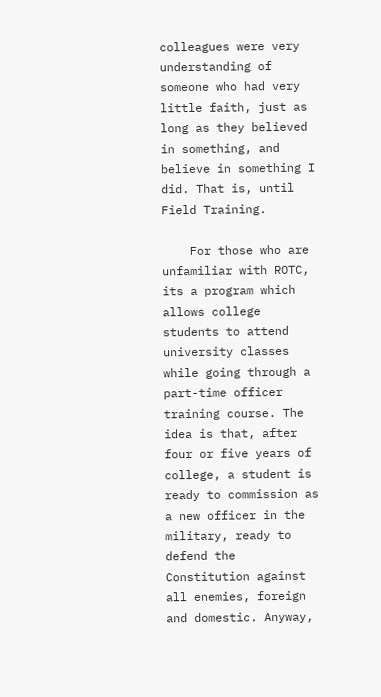colleagues were very understanding of someone who had very little faith, just as long as they believed in something, and believe in something I did. That is, until Field Training.

    For those who are unfamiliar with ROTC, its a program which allows college students to attend university classes while going through a part-time officer training course. The idea is that, after four or five years of college, a student is ready to commission as a new officer in the military, ready to defend the Constitution against all enemies, foreign and domestic. Anyway,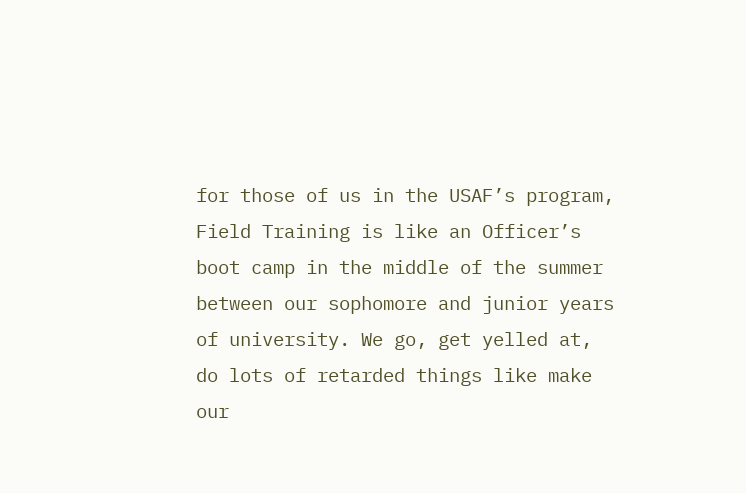for those of us in the USAF’s program, Field Training is like an Officer’s boot camp in the middle of the summer between our sophomore and junior years of university. We go, get yelled at, do lots of retarded things like make our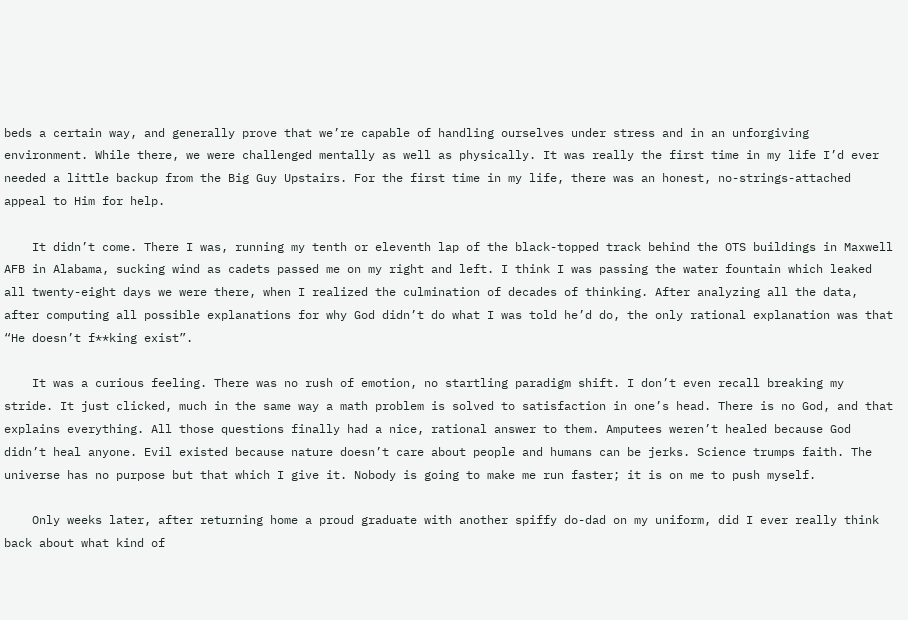beds a certain way, and generally prove that we’re capable of handling ourselves under stress and in an unforgiving environment. While there, we were challenged mentally as well as physically. It was really the first time in my life I’d ever needed a little backup from the Big Guy Upstairs. For the first time in my life, there was an honest, no-strings-attached appeal to Him for help.

    It didn’t come. There I was, running my tenth or eleventh lap of the black-topped track behind the OTS buildings in Maxwell AFB in Alabama, sucking wind as cadets passed me on my right and left. I think I was passing the water fountain which leaked all twenty-eight days we were there, when I realized the culmination of decades of thinking. After analyzing all the data, after computing all possible explanations for why God didn’t do what I was told he’d do, the only rational explanation was that “He doesn’t f**king exist”.

    It was a curious feeling. There was no rush of emotion, no startling paradigm shift. I don’t even recall breaking my stride. It just clicked, much in the same way a math problem is solved to satisfaction in one’s head. There is no God, and that explains everything. All those questions finally had a nice, rational answer to them. Amputees weren’t healed because God didn’t heal anyone. Evil existed because nature doesn’t care about people and humans can be jerks. Science trumps faith. The universe has no purpose but that which I give it. Nobody is going to make me run faster; it is on me to push myself.

    Only weeks later, after returning home a proud graduate with another spiffy do-dad on my uniform, did I ever really think back about what kind of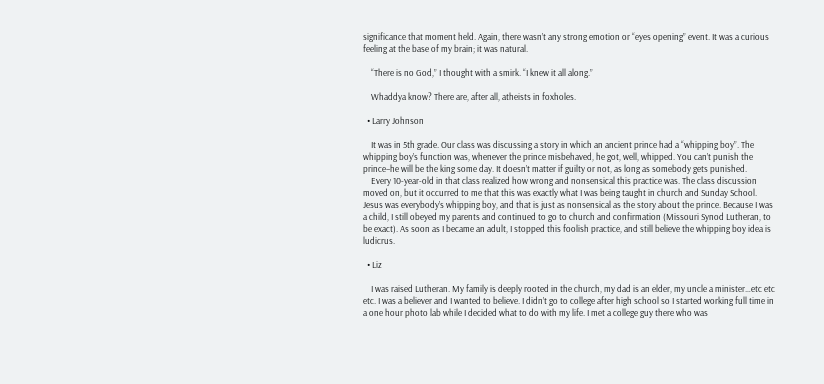significance that moment held. Again, there wasn’t any strong emotion or “eyes opening” event. It was a curious feeling at the base of my brain; it was natural.

    “There is no God,” I thought with a smirk. “I knew it all along.”

    Whaddya know? There are, after all, atheists in foxholes.

  • Larry Johnson

    It was in 5th grade. Our class was discussing a story in which an ancient prince had a “whipping boy”. The whipping boy’s function was, whenever the prince misbehaved, he got, well, whipped. You can’t punish the prince–he will be the king some day. It doesn’t matter if guilty or not, as long as somebody gets punished.
    Every 10-year-old in that class realized how wrong and nonsensical this practice was. The class discussion moved on, but it occurred to me that this was exactly what I was being taught in church and Sunday School. Jesus was everybody’s whipping boy, and that is just as nonsensical as the story about the prince. Because I was a child, I still obeyed my parents and continued to go to church and confirmation (Missouri Synod Lutheran, to be exact). As soon as I became an adult, I stopped this foolish practice, and still believe the whipping boy idea is ludicrus.

  • Liz

    I was raised Lutheran. My family is deeply rooted in the church, my dad is an elder, my uncle a minister…etc etc etc. I was a believer and I wanted to believe. I didn’t go to college after high school so I started working full time in a one hour photo lab while I decided what to do with my life. I met a college guy there who was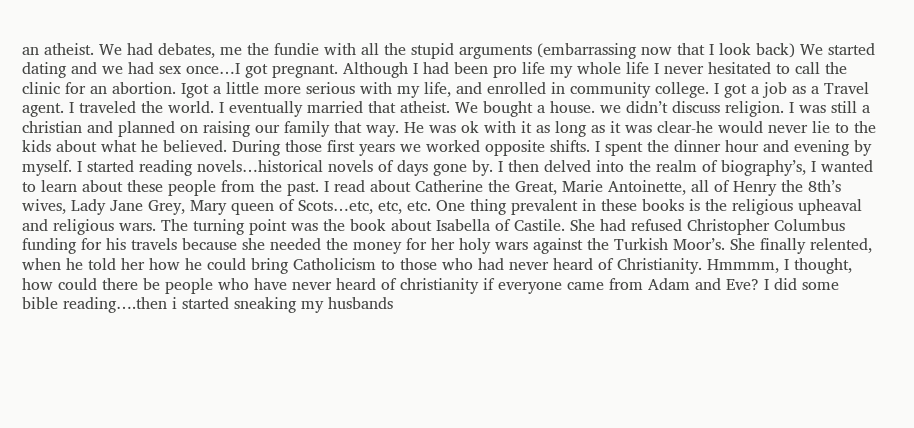an atheist. We had debates, me the fundie with all the stupid arguments (embarrassing now that I look back) We started dating and we had sex once…I got pregnant. Although I had been pro life my whole life I never hesitated to call the clinic for an abortion. Igot a little more serious with my life, and enrolled in community college. I got a job as a Travel agent. I traveled the world. I eventually married that atheist. We bought a house. we didn’t discuss religion. I was still a christian and planned on raising our family that way. He was ok with it as long as it was clear-he would never lie to the kids about what he believed. During those first years we worked opposite shifts. I spent the dinner hour and evening by myself. I started reading novels…historical novels of days gone by. I then delved into the realm of biography’s, I wanted to learn about these people from the past. I read about Catherine the Great, Marie Antoinette, all of Henry the 8th’s wives, Lady Jane Grey, Mary queen of Scots…etc, etc, etc. One thing prevalent in these books is the religious upheaval and religious wars. The turning point was the book about Isabella of Castile. She had refused Christopher Columbus funding for his travels because she needed the money for her holy wars against the Turkish Moor’s. She finally relented, when he told her how he could bring Catholicism to those who had never heard of Christianity. Hmmmm, I thought, how could there be people who have never heard of christianity if everyone came from Adam and Eve? I did some bible reading….then i started sneaking my husbands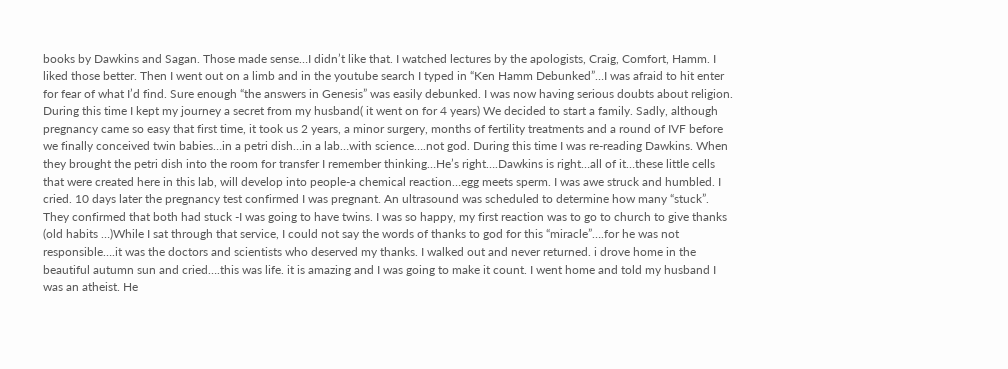books by Dawkins and Sagan. Those made sense…I didn’t like that. I watched lectures by the apologists, Craig, Comfort, Hamm. I liked those better. Then I went out on a limb and in the youtube search I typed in “Ken Hamm Debunked”…I was afraid to hit enter for fear of what I’d find. Sure enough “the answers in Genesis” was easily debunked. I was now having serious doubts about religion. During this time I kept my journey a secret from my husband( it went on for 4 years) We decided to start a family. Sadly, although pregnancy came so easy that first time, it took us 2 years, a minor surgery, months of fertility treatments and a round of IVF before we finally conceived twin babies…in a petri dish…in a lab…with science….not god. During this time I was re-reading Dawkins. When they brought the petri dish into the room for transfer I remember thinking…He’s right….Dawkins is right…all of it…these little cells that were created here in this lab, will develop into people-a chemical reaction…egg meets sperm. I was awe struck and humbled. I cried. 10 days later the pregnancy test confirmed I was pregnant. An ultrasound was scheduled to determine how many “stuck”. They confirmed that both had stuck -I was going to have twins. I was so happy, my first reaction was to go to church to give thanks (old habits …)While I sat through that service, I could not say the words of thanks to god for this “miracle”….for he was not responsible….it was the doctors and scientists who deserved my thanks. I walked out and never returned. i drove home in the beautiful autumn sun and cried….this was life. it is amazing and I was going to make it count. I went home and told my husband I was an atheist. He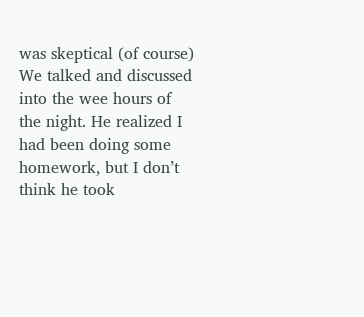was skeptical (of course) We talked and discussed into the wee hours of the night. He realized I had been doing some homework, but I don’t think he took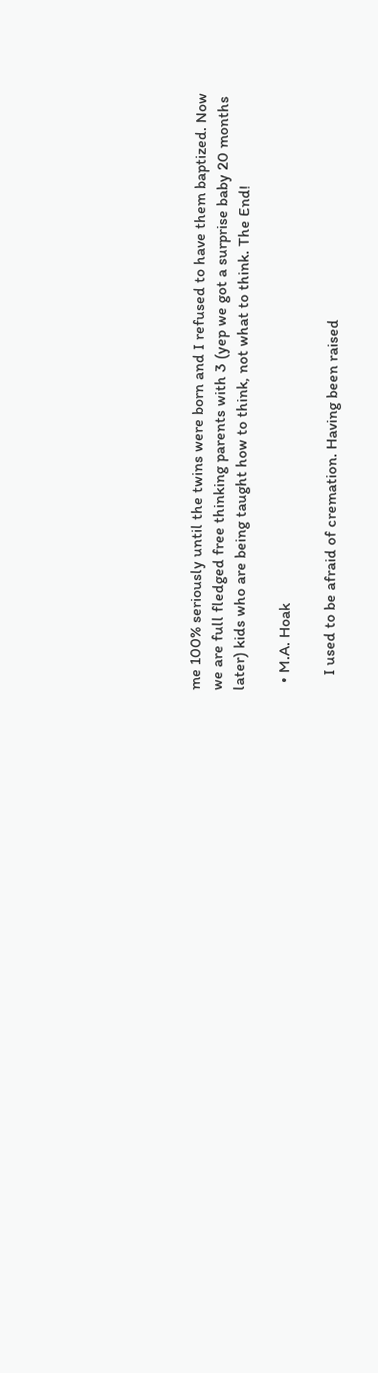me 100% seriously until the twins were born and I refused to have them baptized. Now we are full fledged free thinking parents with 3 (yep we got a surprise baby 20 months later) kids who are being taught how to think, not what to think. The End!

  • M.A. Hoak

    I used to be afraid of cremation. Having been raised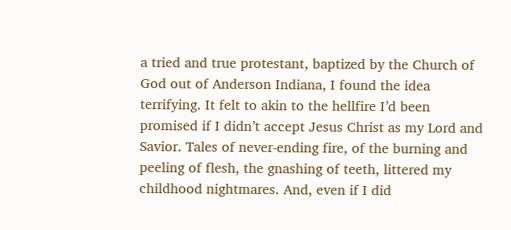a tried and true protestant, baptized by the Church of God out of Anderson Indiana, I found the idea terrifying. It felt to akin to the hellfire I’d been promised if I didn’t accept Jesus Christ as my Lord and Savior. Tales of never-ending fire, of the burning and peeling of flesh, the gnashing of teeth, littered my childhood nightmares. And, even if I did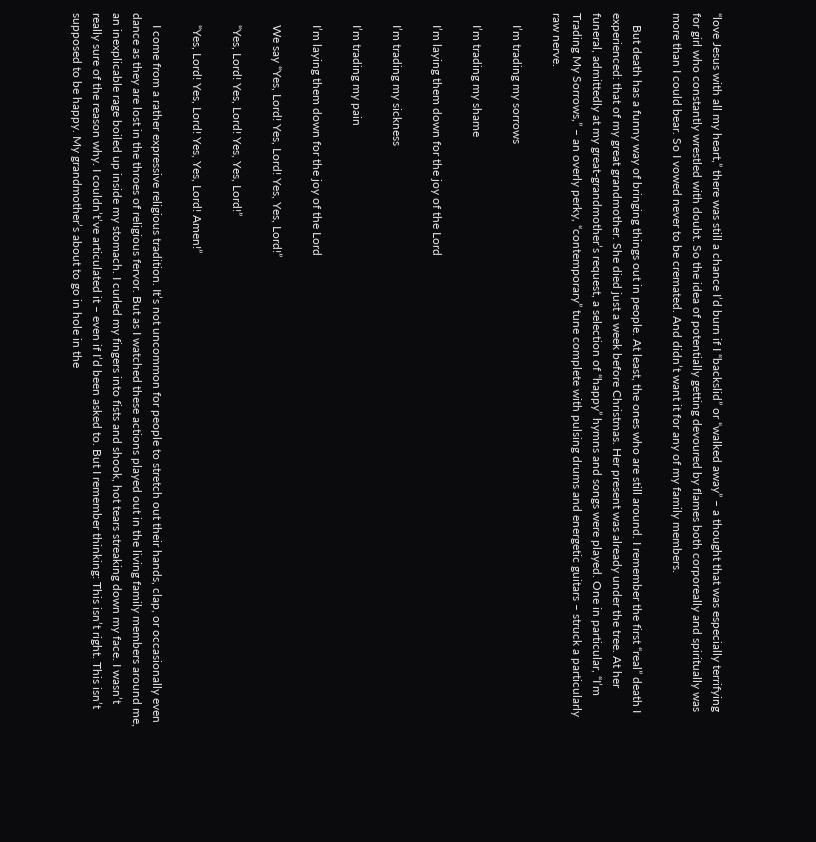“love Jesus with all my heart,” there was still a chance I’d burn if I “backslid” or “walked away” – a thought that was especially terrifying for girl who constantly wrestled with doubt. So the idea of potentially getting devoured by flames both corporeally and spiritually was more than I could bear. So I vowed never to be cremated. And didn’t want it for any of my family members.

    But death has a funny way of bringing things out in people. At least, the ones who are still around. I remember the first “real” death I experienced: that of my great grandmother. She died just a week before Christmas. Her present was already under the tree. At her funeral, admittedly at my great-grandmother’s request, a selection of “happy” hymns and songs were played. One in particular, “I’m Trading My Sorrows,” – an overly perky, “contemporary” tune complete with pulsing drums and energetic guitars – struck a particularly raw nerve.

    I’m trading my sorrows

    I’m trading my shame

    I’m laying them down for the joy of the Lord

    I’m trading my sickness

    I’m trading my pain

    I’m laying them down for the joy of the Lord

    We say “Yes, Lord! Yes, Lord! Yes, Yes, Lord!”

    “Yes, Lord! Yes, Lord! Yes, Yes, Lord!”

    “Yes, Lord! Yes, Lord! Yes, Yes, Lord! Amen!”

    I come from a rather expressive religious tradition. It’s not uncommon for people to stretch out their hands, clap, or occasionally even dance as they are lost in the throes of religious fervor. But as I watched these actions played out in the living family members around me, an inexplicable rage boiled up inside my stomach. I curled my fingers into fists and shook, hot tears streaking down my face. I wasn’t really sure of the reason why. I couldn’t’ve articulated it – even if I’d been asked to. But I remember thinking: This isn’t right. This isn’t supposed to be happy. My grandmother’s about to go in hole in the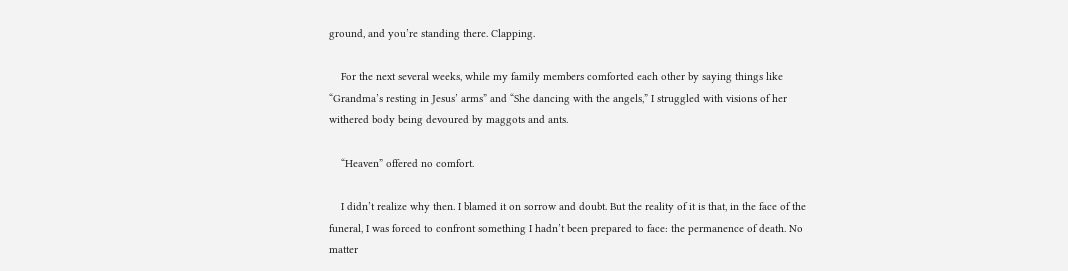ground, and you’re standing there. Clapping.

    For the next several weeks, while my family members comforted each other by saying things like “Grandma’s resting in Jesus’ arms” and “She dancing with the angels,” I struggled with visions of her withered body being devoured by maggots and ants.

    “Heaven” offered no comfort.

    I didn’t realize why then. I blamed it on sorrow and doubt. But the reality of it is that, in the face of the funeral, I was forced to confront something I hadn’t been prepared to face: the permanence of death. No matter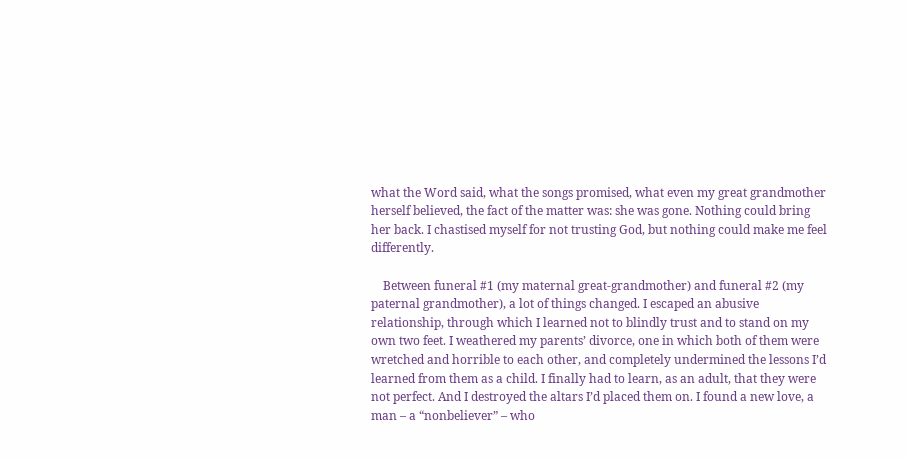what the Word said, what the songs promised, what even my great grandmother herself believed, the fact of the matter was: she was gone. Nothing could bring her back. I chastised myself for not trusting God, but nothing could make me feel differently.

    Between funeral #1 (my maternal great-grandmother) and funeral #2 (my paternal grandmother), a lot of things changed. I escaped an abusive relationship, through which I learned not to blindly trust and to stand on my own two feet. I weathered my parents’ divorce, one in which both of them were wretched and horrible to each other, and completely undermined the lessons I’d learned from them as a child. I finally had to learn, as an adult, that they were not perfect. And I destroyed the altars I’d placed them on. I found a new love, a man – a “nonbeliever” – who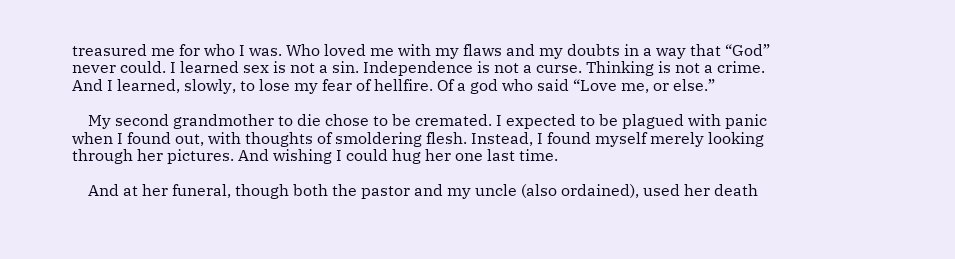treasured me for who I was. Who loved me with my flaws and my doubts in a way that “God” never could. I learned sex is not a sin. Independence is not a curse. Thinking is not a crime. And I learned, slowly, to lose my fear of hellfire. Of a god who said “Love me, or else.”

    My second grandmother to die chose to be cremated. I expected to be plagued with panic when I found out, with thoughts of smoldering flesh. Instead, I found myself merely looking through her pictures. And wishing I could hug her one last time.

    And at her funeral, though both the pastor and my uncle (also ordained), used her death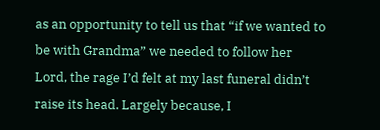as an opportunity to tell us that “if we wanted to be with Grandma” we needed to follow her Lord, the rage I’d felt at my last funeral didn’t raise its head. Largely because, I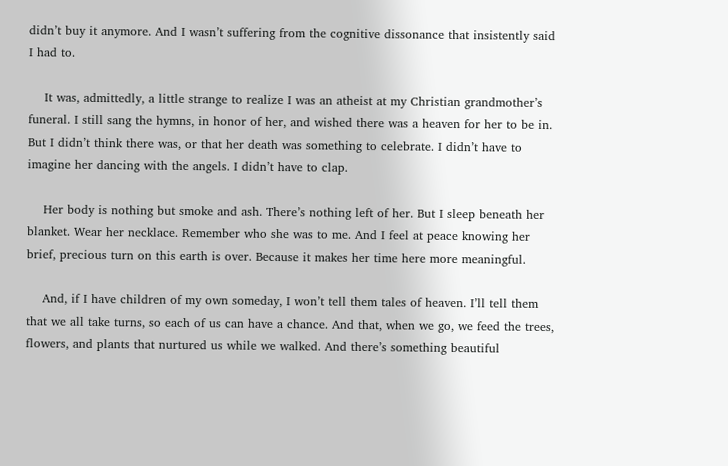didn’t buy it anymore. And I wasn’t suffering from the cognitive dissonance that insistently said I had to.

    It was, admittedly, a little strange to realize I was an atheist at my Christian grandmother’s funeral. I still sang the hymns, in honor of her, and wished there was a heaven for her to be in. But I didn’t think there was, or that her death was something to celebrate. I didn’t have to imagine her dancing with the angels. I didn’t have to clap.

    Her body is nothing but smoke and ash. There’s nothing left of her. But I sleep beneath her blanket. Wear her necklace. Remember who she was to me. And I feel at peace knowing her brief, precious turn on this earth is over. Because it makes her time here more meaningful.

    And, if I have children of my own someday, I won’t tell them tales of heaven. I’ll tell them that we all take turns, so each of us can have a chance. And that, when we go, we feed the trees, flowers, and plants that nurtured us while we walked. And there’s something beautiful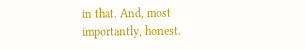in that. And, most importantly, honest.